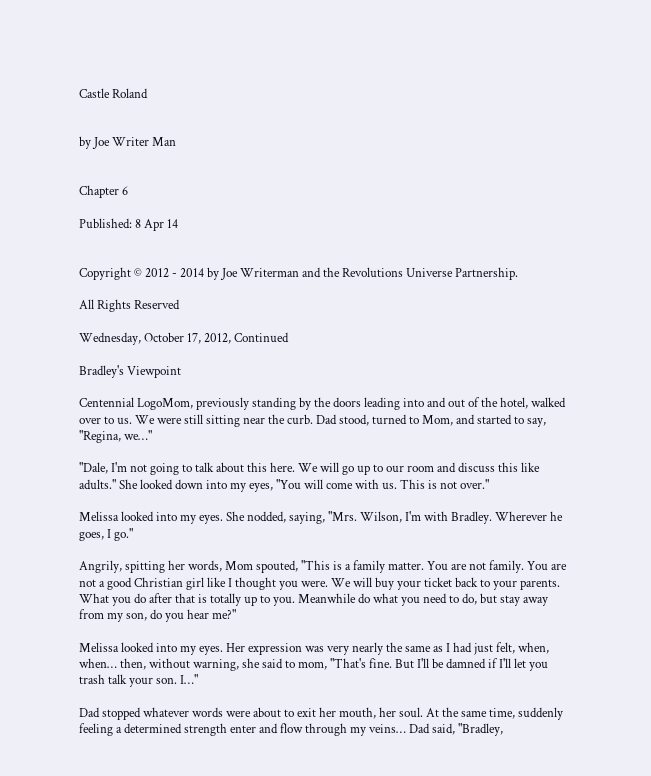Castle Roland


by Joe Writer Man


Chapter 6

Published: 8 Apr 14


Copyright © 2012 - 2014 by Joe Writerman and the Revolutions Universe Partnership.

All Rights Reserved

Wednesday, October 17, 2012, Continued

Bradley's Viewpoint

Centennial LogoMom, previously standing by the doors leading into and out of the hotel, walked over to us. We were still sitting near the curb. Dad stood, turned to Mom, and started to say, "Regina, we…"

"Dale, I'm not going to talk about this here. We will go up to our room and discuss this like adults." She looked down into my eyes, "You will come with us. This is not over."

Melissa looked into my eyes. She nodded, saying, "Mrs. Wilson, I'm with Bradley. Wherever he goes, I go."

Angrily, spitting her words, Mom spouted, "This is a family matter. You are not family. You are not a good Christian girl like I thought you were. We will buy your ticket back to your parents. What you do after that is totally up to you. Meanwhile do what you need to do, but stay away from my son, do you hear me?"

Melissa looked into my eyes. Her expression was very nearly the same as I had just felt, when, when… then, without warning, she said to mom, "That's fine. But I'll be damned if I'll let you trash talk your son. I…"

Dad stopped whatever words were about to exit her mouth, her soul. At the same time, suddenly feeling a determined strength enter and flow through my veins… Dad said, "Bradley,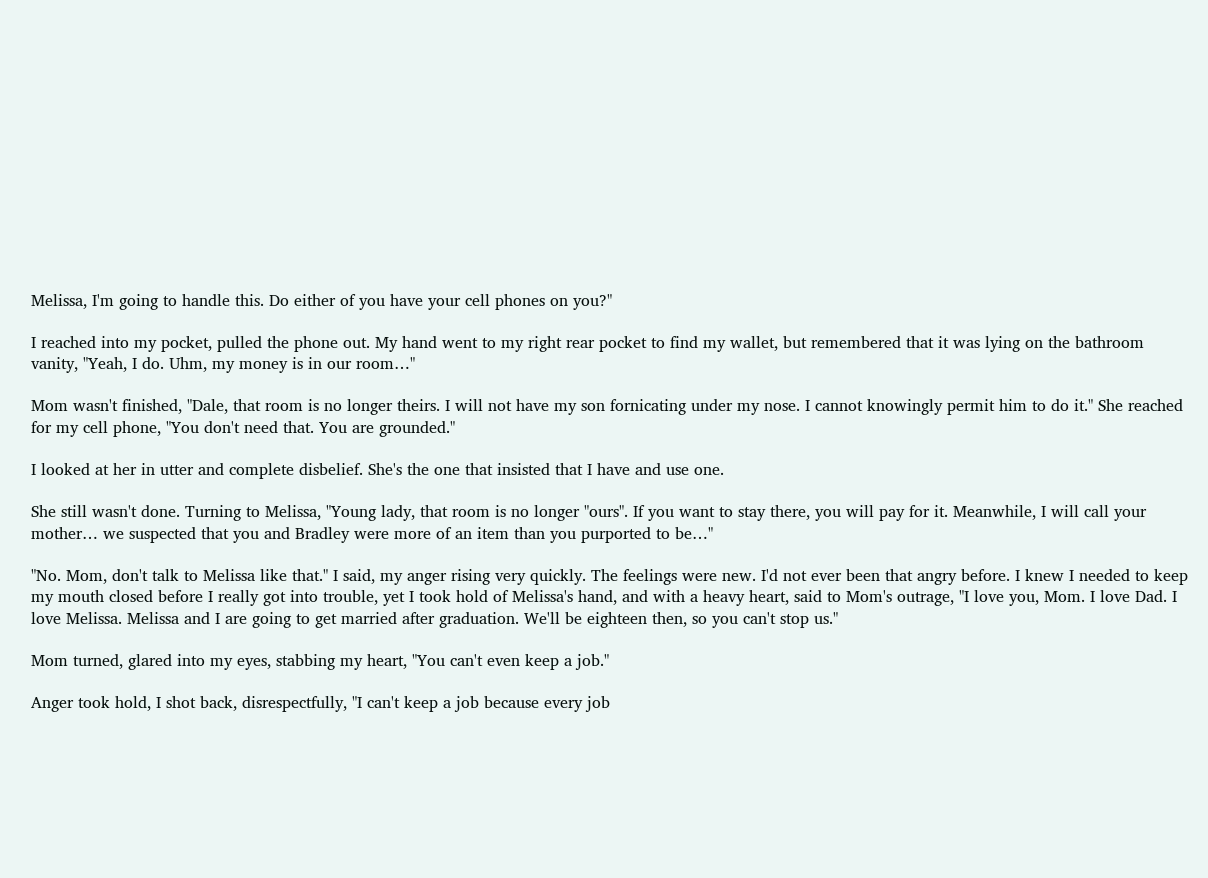Melissa, I'm going to handle this. Do either of you have your cell phones on you?"

I reached into my pocket, pulled the phone out. My hand went to my right rear pocket to find my wallet, but remembered that it was lying on the bathroom vanity, "Yeah, I do. Uhm, my money is in our room…"

Mom wasn't finished, "Dale, that room is no longer theirs. I will not have my son fornicating under my nose. I cannot knowingly permit him to do it." She reached for my cell phone, "You don't need that. You are grounded."

I looked at her in utter and complete disbelief. She's the one that insisted that I have and use one.

She still wasn't done. Turning to Melissa, "Young lady, that room is no longer "ours". If you want to stay there, you will pay for it. Meanwhile, I will call your mother… we suspected that you and Bradley were more of an item than you purported to be…"

"No. Mom, don't talk to Melissa like that." I said, my anger rising very quickly. The feelings were new. I'd not ever been that angry before. I knew I needed to keep my mouth closed before I really got into trouble, yet I took hold of Melissa's hand, and with a heavy heart, said to Mom's outrage, "I love you, Mom. I love Dad. I love Melissa. Melissa and I are going to get married after graduation. We'll be eighteen then, so you can't stop us."

Mom turned, glared into my eyes, stabbing my heart, "You can't even keep a job."

Anger took hold, I shot back, disrespectfully, "I can't keep a job because every job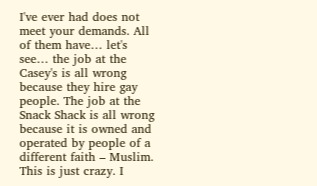I've ever had does not meet your demands. All of them have… let's see… the job at the Casey's is all wrong because they hire gay people. The job at the Snack Shack is all wrong because it is owned and operated by people of a different faith – Muslim. This is just crazy. I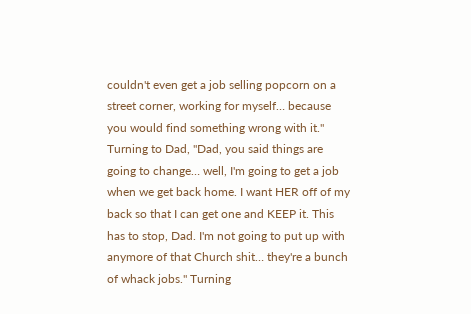couldn't even get a job selling popcorn on a street corner, working for myself… because you would find something wrong with it." Turning to Dad, "Dad, you said things are going to change… well, I'm going to get a job when we get back home. I want HER off of my back so that I can get one and KEEP it. This has to stop, Dad. I'm not going to put up with anymore of that Church shit… they're a bunch of whack jobs." Turning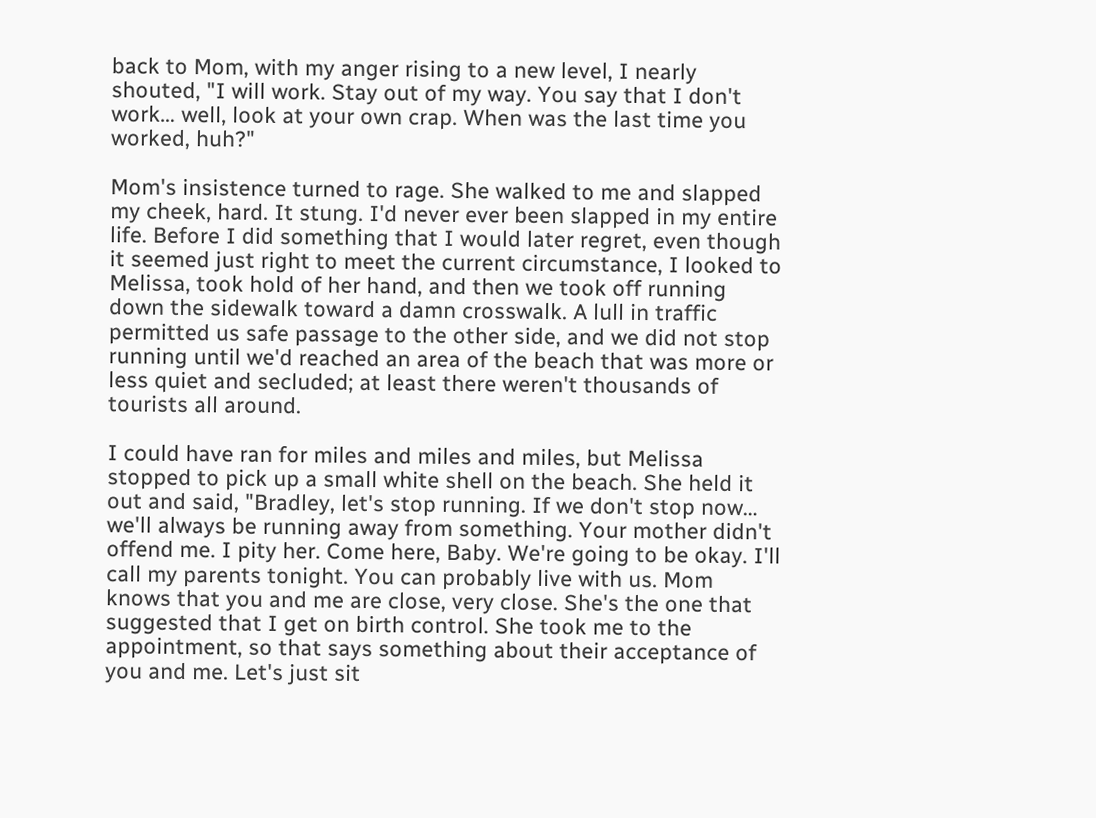back to Mom, with my anger rising to a new level, I nearly shouted, "I will work. Stay out of my way. You say that I don't work… well, look at your own crap. When was the last time you worked, huh?"

Mom's insistence turned to rage. She walked to me and slapped my cheek, hard. It stung. I'd never ever been slapped in my entire life. Before I did something that I would later regret, even though it seemed just right to meet the current circumstance, I looked to Melissa, took hold of her hand, and then we took off running down the sidewalk toward a damn crosswalk. A lull in traffic permitted us safe passage to the other side, and we did not stop running until we'd reached an area of the beach that was more or less quiet and secluded; at least there weren't thousands of tourists all around.

I could have ran for miles and miles and miles, but Melissa stopped to pick up a small white shell on the beach. She held it out and said, "Bradley, let's stop running. If we don't stop now… we'll always be running away from something. Your mother didn't offend me. I pity her. Come here, Baby. We're going to be okay. I'll call my parents tonight. You can probably live with us. Mom knows that you and me are close, very close. She's the one that suggested that I get on birth control. She took me to the appointment, so that says something about their acceptance of you and me. Let's just sit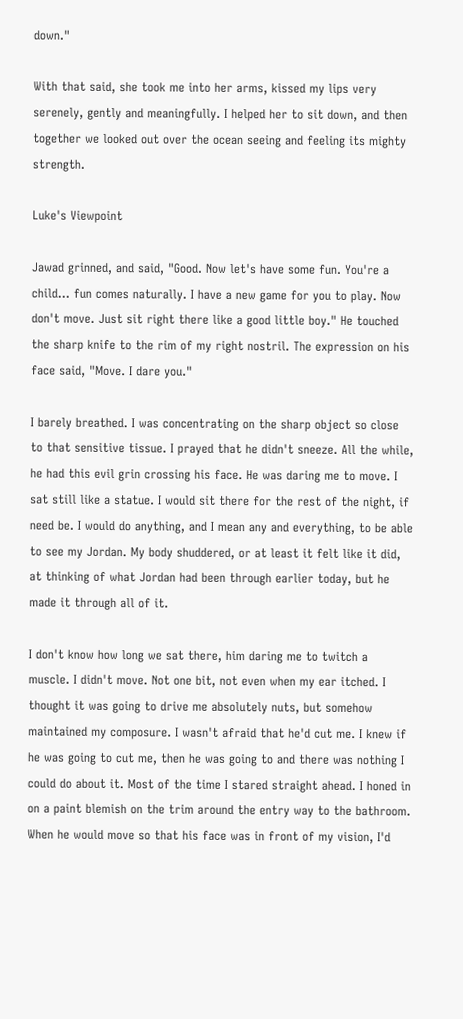down."

With that said, she took me into her arms, kissed my lips very serenely, gently and meaningfully. I helped her to sit down, and then together we looked out over the ocean seeing and feeling its mighty strength.

Luke's Viewpoint

Jawad grinned, and said, "Good. Now let's have some fun. You're a child… fun comes naturally. I have a new game for you to play. Now don't move. Just sit right there like a good little boy." He touched the sharp knife to the rim of my right nostril. The expression on his face said, "Move. I dare you."

I barely breathed. I was concentrating on the sharp object so close to that sensitive tissue. I prayed that he didn't sneeze. All the while, he had this evil grin crossing his face. He was daring me to move. I sat still like a statue. I would sit there for the rest of the night, if need be. I would do anything, and I mean any and everything, to be able to see my Jordan. My body shuddered, or at least it felt like it did, at thinking of what Jordan had been through earlier today, but he made it through all of it.

I don't know how long we sat there, him daring me to twitch a muscle. I didn't move. Not one bit, not even when my ear itched. I thought it was going to drive me absolutely nuts, but somehow maintained my composure. I wasn't afraid that he'd cut me. I knew if he was going to cut me, then he was going to and there was nothing I could do about it. Most of the time I stared straight ahead. I honed in on a paint blemish on the trim around the entry way to the bathroom. When he would move so that his face was in front of my vision, I'd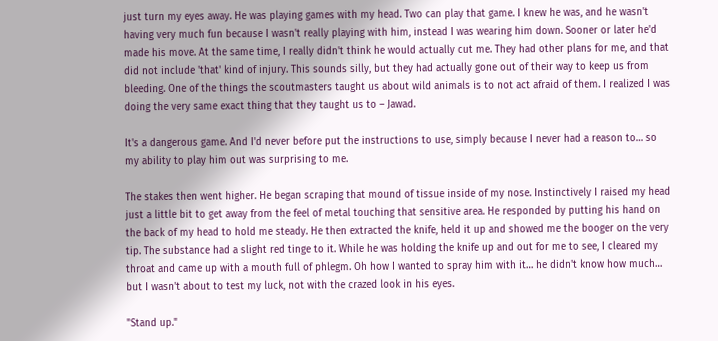just turn my eyes away. He was playing games with my head. Two can play that game. I knew he was, and he wasn't having very much fun because I wasn't really playing with him, instead I was wearing him down. Sooner or later he'd made his move. At the same time, I really didn't think he would actually cut me. They had other plans for me, and that did not include 'that' kind of injury. This sounds silly, but they had actually gone out of their way to keep us from bleeding. One of the things the scoutmasters taught us about wild animals is to not act afraid of them. I realized I was doing the very same exact thing that they taught us to – Jawad.

It's a dangerous game. And I'd never before put the instructions to use, simply because I never had a reason to… so my ability to play him out was surprising to me.

The stakes then went higher. He began scraping that mound of tissue inside of my nose. Instinctively I raised my head just a little bit to get away from the feel of metal touching that sensitive area. He responded by putting his hand on the back of my head to hold me steady. He then extracted the knife, held it up and showed me the booger on the very tip. The substance had a slight red tinge to it. While he was holding the knife up and out for me to see, I cleared my throat and came up with a mouth full of phlegm. Oh how I wanted to spray him with it… he didn't know how much… but I wasn't about to test my luck, not with the crazed look in his eyes.

"Stand up."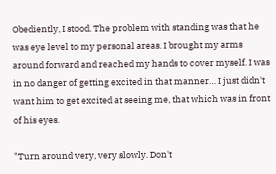Obediently, I stood. The problem with standing was that he was eye level to my personal areas. I brought my arms around forward and reached my hands to cover myself. I was in no danger of getting excited in that manner… I just didn't want him to get excited at seeing me, that which was in front of his eyes.

"Turn around very, very slowly. Don't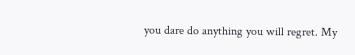you dare do anything you will regret. My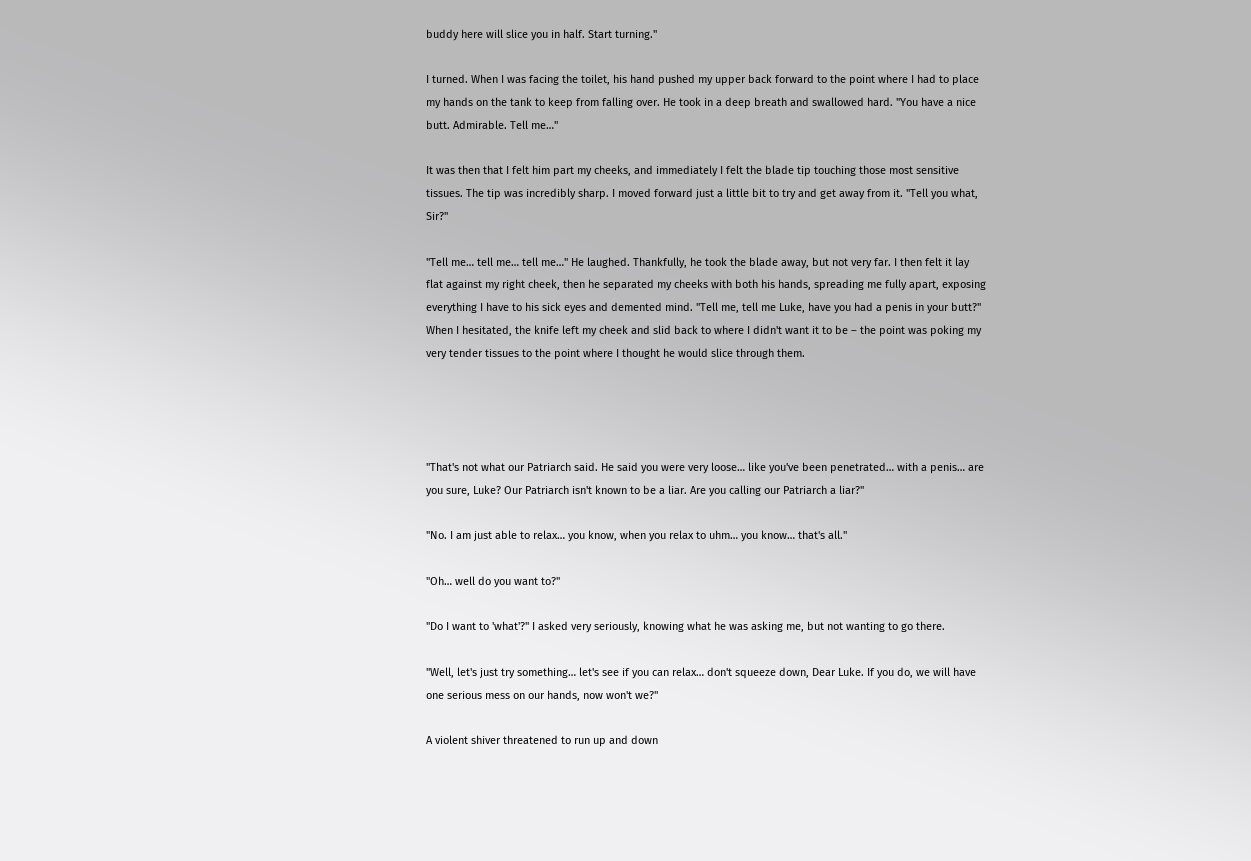buddy here will slice you in half. Start turning."

I turned. When I was facing the toilet, his hand pushed my upper back forward to the point where I had to place my hands on the tank to keep from falling over. He took in a deep breath and swallowed hard. "You have a nice butt. Admirable. Tell me…"

It was then that I felt him part my cheeks, and immediately I felt the blade tip touching those most sensitive tissues. The tip was incredibly sharp. I moved forward just a little bit to try and get away from it. "Tell you what, Sir?"

"Tell me… tell me… tell me…" He laughed. Thankfully, he took the blade away, but not very far. I then felt it lay flat against my right cheek, then he separated my cheeks with both his hands, spreading me fully apart, exposing everything I have to his sick eyes and demented mind. "Tell me, tell me Luke, have you had a penis in your butt?" When I hesitated, the knife left my cheek and slid back to where I didn't want it to be – the point was poking my very tender tissues to the point where I thought he would slice through them.




"That's not what our Patriarch said. He said you were very loose… like you've been penetrated… with a penis… are you sure, Luke? Our Patriarch isn't known to be a liar. Are you calling our Patriarch a liar?"

"No. I am just able to relax… you know, when you relax to uhm… you know… that's all."

"Oh… well do you want to?"

"Do I want to 'what'?" I asked very seriously, knowing what he was asking me, but not wanting to go there.

"Well, let's just try something… let's see if you can relax… don't squeeze down, Dear Luke. If you do, we will have one serious mess on our hands, now won't we?"

A violent shiver threatened to run up and down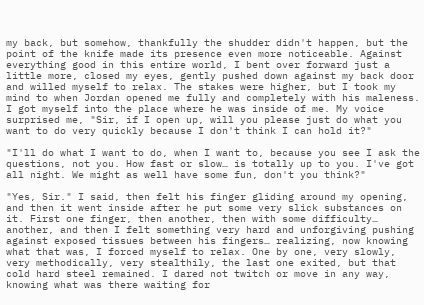my back, but somehow, thankfully the shudder didn't happen, but the point of the knife made its presence even more noticeable. Against everything good in this entire world, I bent over forward just a little more, closed my eyes, gently pushed down against my back door and willed myself to relax. The stakes were higher, but I took my mind to when Jordan opened me fully and completely with his maleness. I got myself into the place where he was inside of me. My voice surprised me, "Sir, if I open up, will you please just do what you want to do very quickly because I don't think I can hold it?"

"I'll do what I want to do, when I want to, because you see I ask the questions, not you. How fast or slow… is totally up to you. I've got all night. We might as well have some fun, don't you think?"

"Yes, Sir." I said, then felt his finger gliding around my opening, and then it went inside after he put some very slick substances on it. First one finger, then another, then with some difficulty… another, and then I felt something very hard and unforgiving pushing against exposed tissues between his fingers… realizing, now knowing what that was, I forced myself to relax. One by one, very slowly, very methodically, very stealthily, the last one exited, but that cold hard steel remained. I dared not twitch or move in any way, knowing what was there waiting for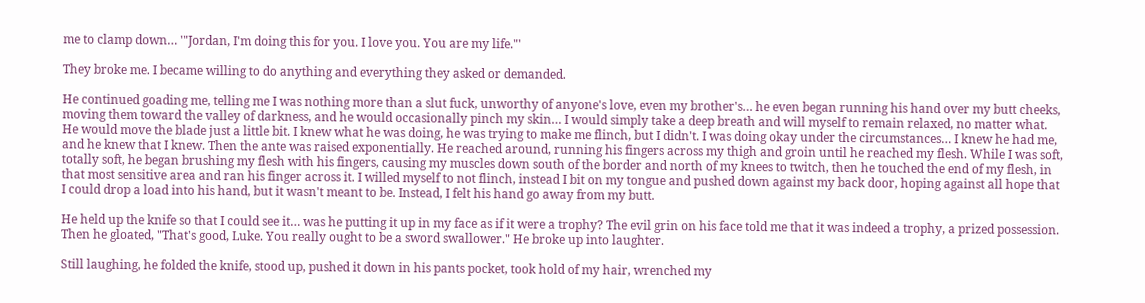me to clamp down… '"Jordan, I'm doing this for you. I love you. You are my life."'

They broke me. I became willing to do anything and everything they asked or demanded.

He continued goading me, telling me I was nothing more than a slut fuck, unworthy of anyone's love, even my brother's… he even began running his hand over my butt cheeks, moving them toward the valley of darkness, and he would occasionally pinch my skin… I would simply take a deep breath and will myself to remain relaxed, no matter what. He would move the blade just a little bit. I knew what he was doing, he was trying to make me flinch, but I didn't. I was doing okay under the circumstances… I knew he had me, and he knew that I knew. Then the ante was raised exponentially. He reached around, running his fingers across my thigh and groin until he reached my flesh. While I was soft, totally soft, he began brushing my flesh with his fingers, causing my muscles down south of the border and north of my knees to twitch, then he touched the end of my flesh, in that most sensitive area and ran his finger across it. I willed myself to not flinch, instead I bit on my tongue and pushed down against my back door, hoping against all hope that I could drop a load into his hand, but it wasn't meant to be. Instead, I felt his hand go away from my butt.

He held up the knife so that I could see it… was he putting it up in my face as if it were a trophy? The evil grin on his face told me that it was indeed a trophy, a prized possession. Then he gloated, "That's good, Luke. You really ought to be a sword swallower." He broke up into laughter.

Still laughing, he folded the knife, stood up, pushed it down in his pants pocket, took hold of my hair, wrenched my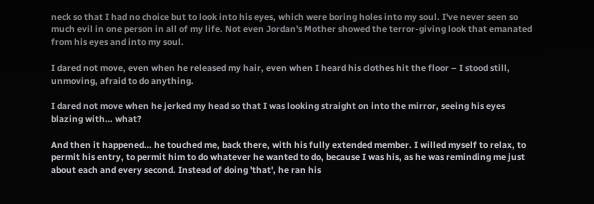neck so that I had no choice but to look into his eyes, which were boring holes into my soul. I've never seen so much evil in one person in all of my life. Not even Jordan's Mother showed the terror-giving look that emanated from his eyes and into my soul.

I dared not move, even when he released my hair, even when I heard his clothes hit the floor – I stood still, unmoving, afraid to do anything.

I dared not move when he jerked my head so that I was looking straight on into the mirror, seeing his eyes blazing with… what?

And then it happened… he touched me, back there, with his fully extended member. I willed myself to relax, to permit his entry, to permit him to do whatever he wanted to do, because I was his, as he was reminding me just about each and every second. Instead of doing 'that', he ran his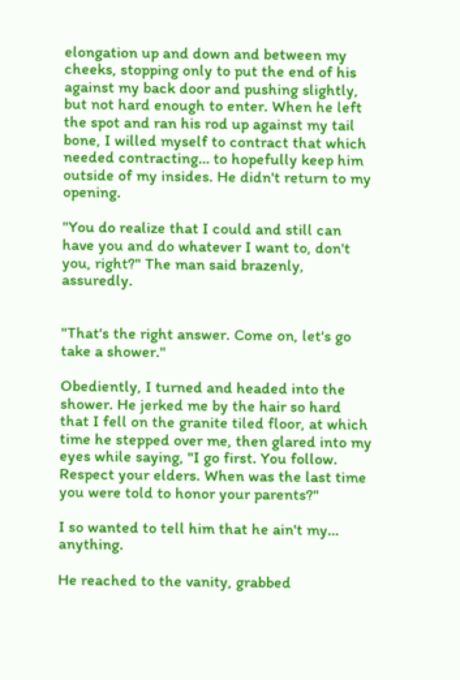elongation up and down and between my cheeks, stopping only to put the end of his against my back door and pushing slightly, but not hard enough to enter. When he left the spot and ran his rod up against my tail bone, I willed myself to contract that which needed contracting… to hopefully keep him outside of my insides. He didn't return to my opening.

"You do realize that I could and still can have you and do whatever I want to, don't you, right?" The man said brazenly, assuredly.


"That's the right answer. Come on, let's go take a shower."

Obediently, I turned and headed into the shower. He jerked me by the hair so hard that I fell on the granite tiled floor, at which time he stepped over me, then glared into my eyes while saying, "I go first. You follow. Respect your elders. When was the last time you were told to honor your parents?"

I so wanted to tell him that he ain't my… anything.

He reached to the vanity, grabbed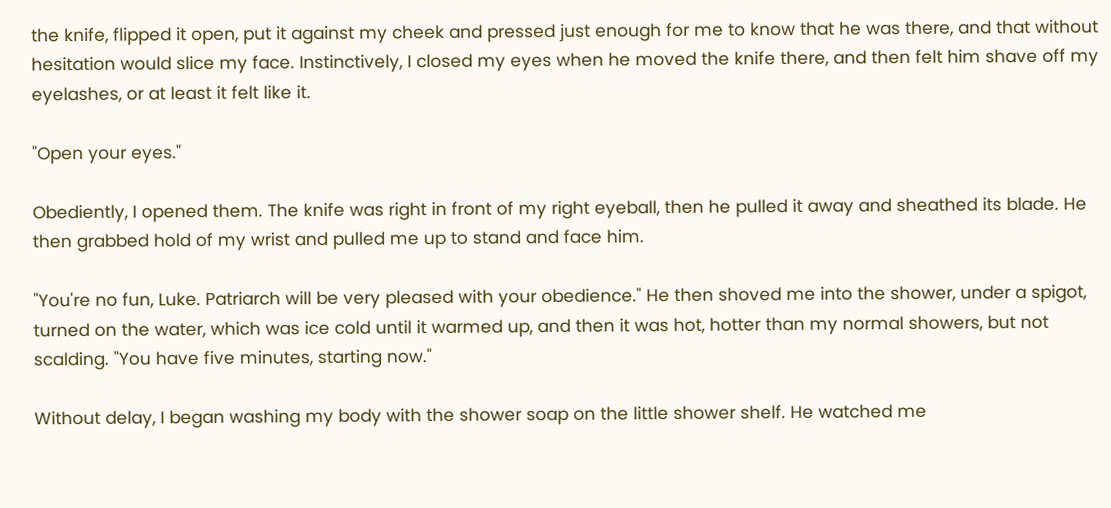the knife, flipped it open, put it against my cheek and pressed just enough for me to know that he was there, and that without hesitation would slice my face. Instinctively, I closed my eyes when he moved the knife there, and then felt him shave off my eyelashes, or at least it felt like it.

"Open your eyes."

Obediently, I opened them. The knife was right in front of my right eyeball, then he pulled it away and sheathed its blade. He then grabbed hold of my wrist and pulled me up to stand and face him.

"You're no fun, Luke. Patriarch will be very pleased with your obedience." He then shoved me into the shower, under a spigot, turned on the water, which was ice cold until it warmed up, and then it was hot, hotter than my normal showers, but not scalding. "You have five minutes, starting now."

Without delay, I began washing my body with the shower soap on the little shower shelf. He watched me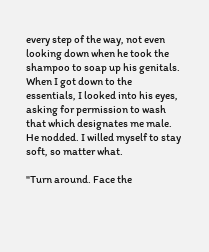every step of the way, not even looking down when he took the shampoo to soap up his genitals. When I got down to the essentials, I looked into his eyes, asking for permission to wash that which designates me male. He nodded. I willed myself to stay soft, so matter what.

"Turn around. Face the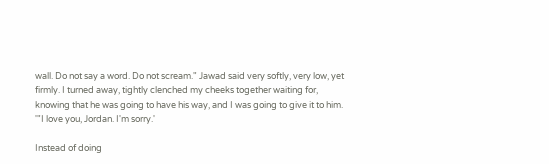wall. Do not say a word. Do not scream." Jawad said very softly, very low, yet firmly. I turned away, tightly clenched my cheeks together waiting for, knowing that he was going to have his way, and I was going to give it to him. '"I love you, Jordan. I'm sorry.'

Instead of doing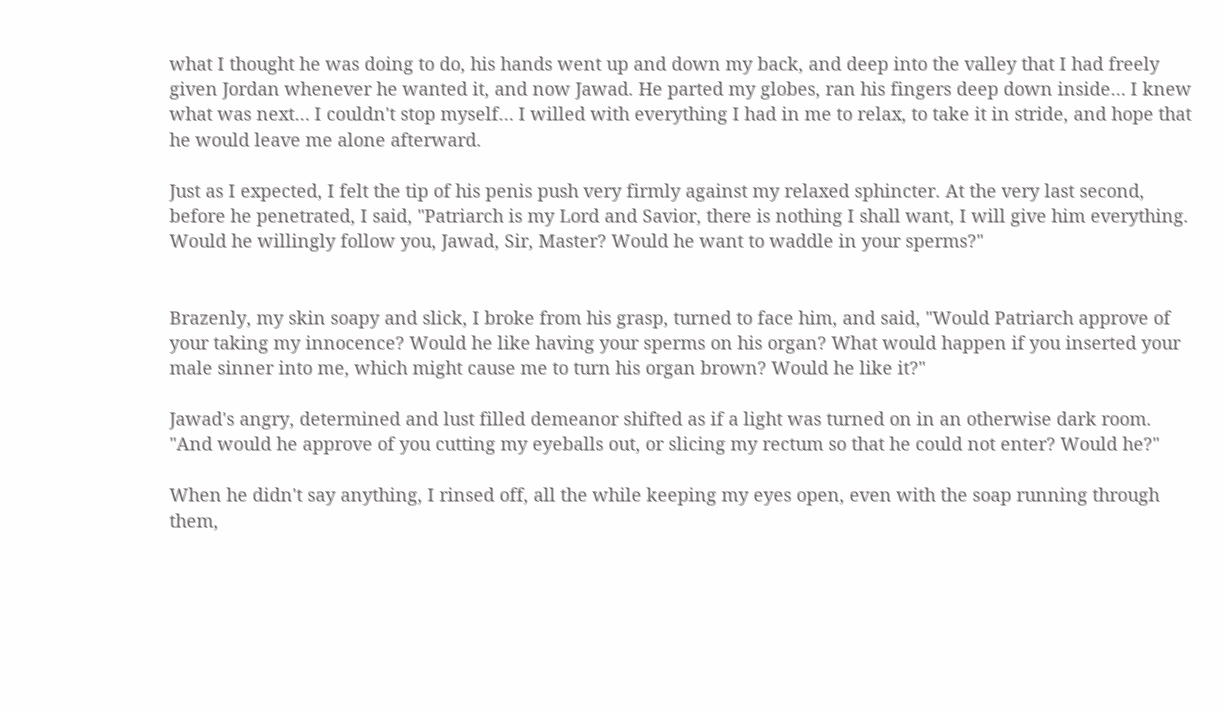what I thought he was doing to do, his hands went up and down my back, and deep into the valley that I had freely given Jordan whenever he wanted it, and now Jawad. He parted my globes, ran his fingers deep down inside… I knew what was next… I couldn't stop myself… I willed with everything I had in me to relax, to take it in stride, and hope that he would leave me alone afterward.

Just as I expected, I felt the tip of his penis push very firmly against my relaxed sphincter. At the very last second, before he penetrated, I said, "Patriarch is my Lord and Savior, there is nothing I shall want, I will give him everything. Would he willingly follow you, Jawad, Sir, Master? Would he want to waddle in your sperms?"


Brazenly, my skin soapy and slick, I broke from his grasp, turned to face him, and said, "Would Patriarch approve of your taking my innocence? Would he like having your sperms on his organ? What would happen if you inserted your male sinner into me, which might cause me to turn his organ brown? Would he like it?"

Jawad's angry, determined and lust filled demeanor shifted as if a light was turned on in an otherwise dark room. "And would he approve of you cutting my eyeballs out, or slicing my rectum so that he could not enter? Would he?"

When he didn't say anything, I rinsed off, all the while keeping my eyes open, even with the soap running through them,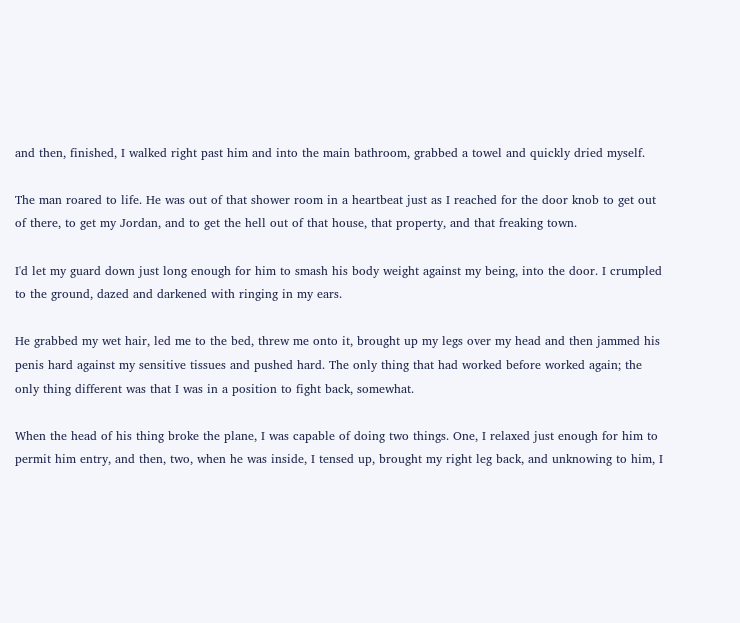and then, finished, I walked right past him and into the main bathroom, grabbed a towel and quickly dried myself.

The man roared to life. He was out of that shower room in a heartbeat just as I reached for the door knob to get out of there, to get my Jordan, and to get the hell out of that house, that property, and that freaking town.

I'd let my guard down just long enough for him to smash his body weight against my being, into the door. I crumpled to the ground, dazed and darkened with ringing in my ears.

He grabbed my wet hair, led me to the bed, threw me onto it, brought up my legs over my head and then jammed his penis hard against my sensitive tissues and pushed hard. The only thing that had worked before worked again; the only thing different was that I was in a position to fight back, somewhat.

When the head of his thing broke the plane, I was capable of doing two things. One, I relaxed just enough for him to permit him entry, and then, two, when he was inside, I tensed up, brought my right leg back, and unknowing to him, I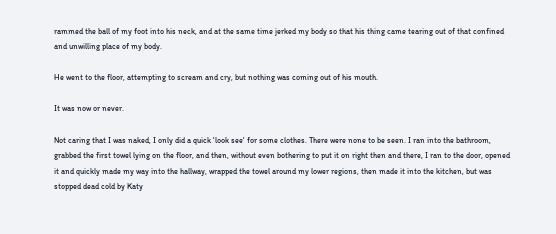rammed the ball of my foot into his neck, and at the same time jerked my body so that his thing came tearing out of that confined and unwilling place of my body.

He went to the floor, attempting to scream and cry, but nothing was coming out of his mouth.

It was now or never.

Not caring that I was naked, I only did a quick 'look see' for some clothes. There were none to be seen. I ran into the bathroom, grabbed the first towel lying on the floor, and then, without even bothering to put it on right then and there, I ran to the door, opened it and quickly made my way into the hallway, wrapped the towel around my lower regions, then made it into the kitchen, but was stopped dead cold by Katy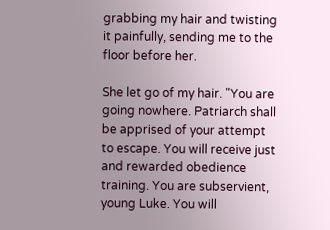grabbing my hair and twisting it painfully, sending me to the floor before her.

She let go of my hair. "You are going nowhere. Patriarch shall be apprised of your attempt to escape. You will receive just and rewarded obedience training. You are subservient, young Luke. You will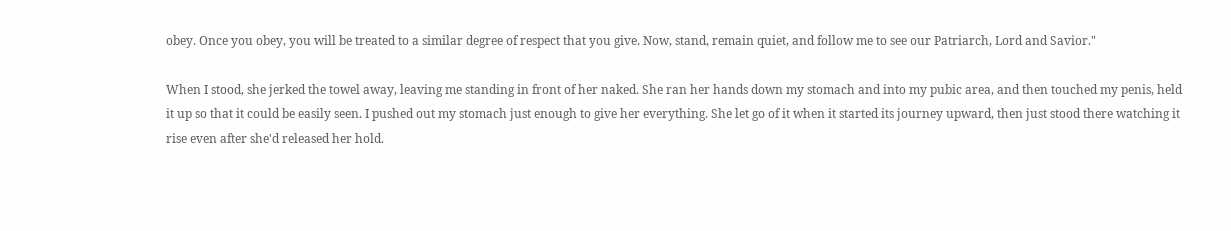obey. Once you obey, you will be treated to a similar degree of respect that you give. Now, stand, remain quiet, and follow me to see our Patriarch, Lord and Savior."

When I stood, she jerked the towel away, leaving me standing in front of her naked. She ran her hands down my stomach and into my pubic area, and then touched my penis, held it up so that it could be easily seen. I pushed out my stomach just enough to give her everything. She let go of it when it started its journey upward, then just stood there watching it rise even after she'd released her hold.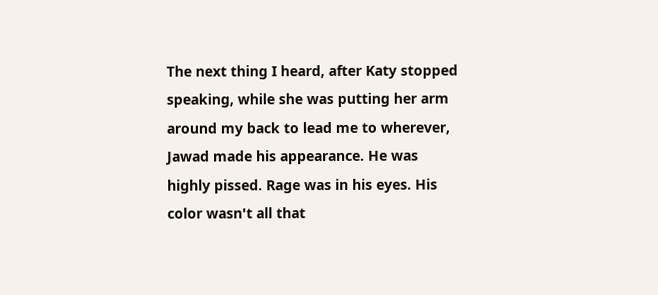The next thing I heard, after Katy stopped speaking, while she was putting her arm around my back to lead me to wherever, Jawad made his appearance. He was highly pissed. Rage was in his eyes. His color wasn't all that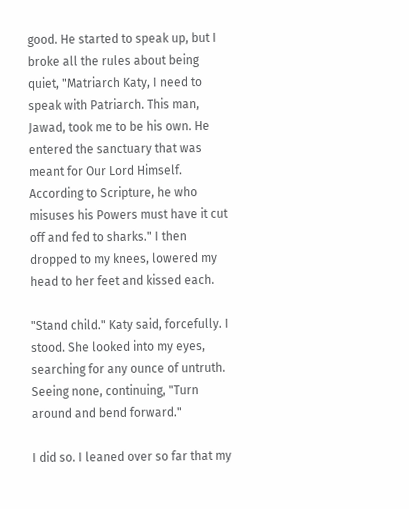good. He started to speak up, but I broke all the rules about being quiet, "Matriarch Katy, I need to speak with Patriarch. This man, Jawad, took me to be his own. He entered the sanctuary that was meant for Our Lord Himself. According to Scripture, he who misuses his Powers must have it cut off and fed to sharks." I then dropped to my knees, lowered my head to her feet and kissed each.

"Stand child." Katy said, forcefully. I stood. She looked into my eyes, searching for any ounce of untruth. Seeing none, continuing, "Turn around and bend forward."

I did so. I leaned over so far that my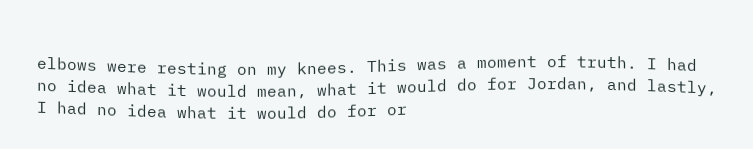elbows were resting on my knees. This was a moment of truth. I had no idea what it would mean, what it would do for Jordan, and lastly, I had no idea what it would do for or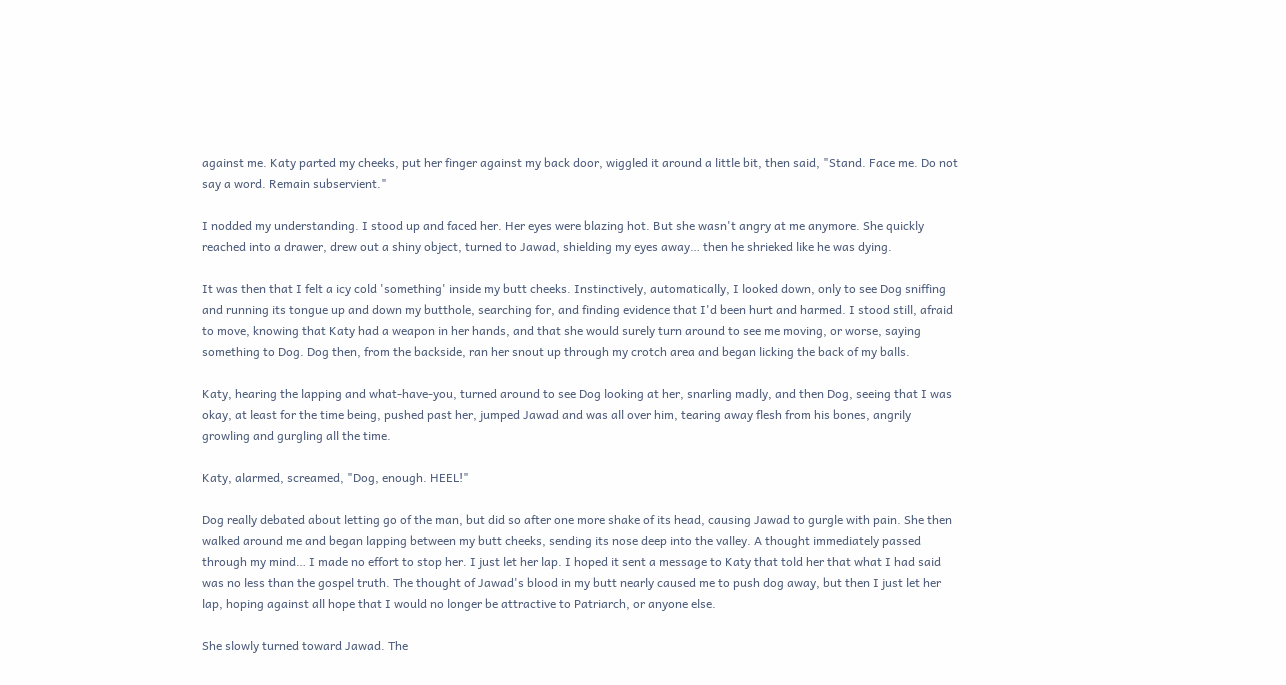against me. Katy parted my cheeks, put her finger against my back door, wiggled it around a little bit, then said, "Stand. Face me. Do not say a word. Remain subservient."

I nodded my understanding. I stood up and faced her. Her eyes were blazing hot. But she wasn't angry at me anymore. She quickly reached into a drawer, drew out a shiny object, turned to Jawad, shielding my eyes away… then he shrieked like he was dying.

It was then that I felt a icy cold 'something' inside my butt cheeks. Instinctively, automatically, I looked down, only to see Dog sniffing and running its tongue up and down my butthole, searching for, and finding evidence that I'd been hurt and harmed. I stood still, afraid to move, knowing that Katy had a weapon in her hands, and that she would surely turn around to see me moving, or worse, saying something to Dog. Dog then, from the backside, ran her snout up through my crotch area and began licking the back of my balls.

Katy, hearing the lapping and what-have-you, turned around to see Dog looking at her, snarling madly, and then Dog, seeing that I was okay, at least for the time being, pushed past her, jumped Jawad and was all over him, tearing away flesh from his bones, angrily growling and gurgling all the time.

Katy, alarmed, screamed, "Dog, enough. HEEL!"

Dog really debated about letting go of the man, but did so after one more shake of its head, causing Jawad to gurgle with pain. She then walked around me and began lapping between my butt cheeks, sending its nose deep into the valley. A thought immediately passed through my mind… I made no effort to stop her. I just let her lap. I hoped it sent a message to Katy that told her that what I had said was no less than the gospel truth. The thought of Jawad's blood in my butt nearly caused me to push dog away, but then I just let her lap, hoping against all hope that I would no longer be attractive to Patriarch, or anyone else.

She slowly turned toward Jawad. The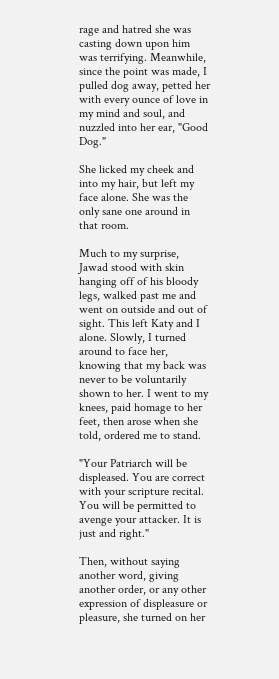rage and hatred she was casting down upon him was terrifying. Meanwhile, since the point was made, I pulled dog away, petted her with every ounce of love in my mind and soul, and nuzzled into her ear, "Good Dog."

She licked my cheek and into my hair, but left my face alone. She was the only sane one around in that room.

Much to my surprise, Jawad stood with skin hanging off of his bloody legs, walked past me and went on outside and out of sight. This left Katy and I alone. Slowly, I turned around to face her, knowing that my back was never to be voluntarily shown to her. I went to my knees, paid homage to her feet, then arose when she told, ordered me to stand.

"Your Patriarch will be displeased. You are correct with your scripture recital. You will be permitted to avenge your attacker. It is just and right."

Then, without saying another word, giving another order, or any other expression of displeasure or pleasure, she turned on her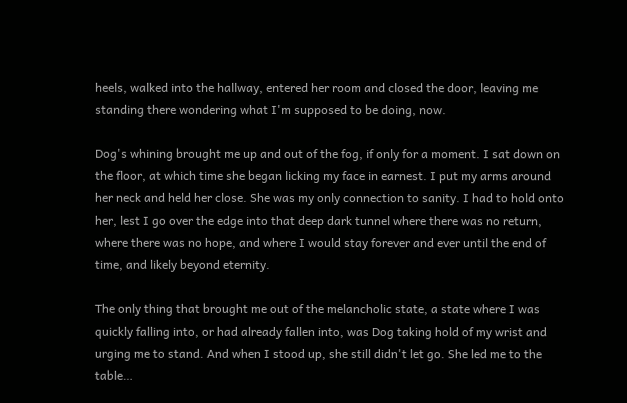heels, walked into the hallway, entered her room and closed the door, leaving me standing there wondering what I'm supposed to be doing, now.

Dog's whining brought me up and out of the fog, if only for a moment. I sat down on the floor, at which time she began licking my face in earnest. I put my arms around her neck and held her close. She was my only connection to sanity. I had to hold onto her, lest I go over the edge into that deep dark tunnel where there was no return, where there was no hope, and where I would stay forever and ever until the end of time, and likely beyond eternity.

The only thing that brought me out of the melancholic state, a state where I was quickly falling into, or had already fallen into, was Dog taking hold of my wrist and urging me to stand. And when I stood up, she still didn't let go. She led me to the table…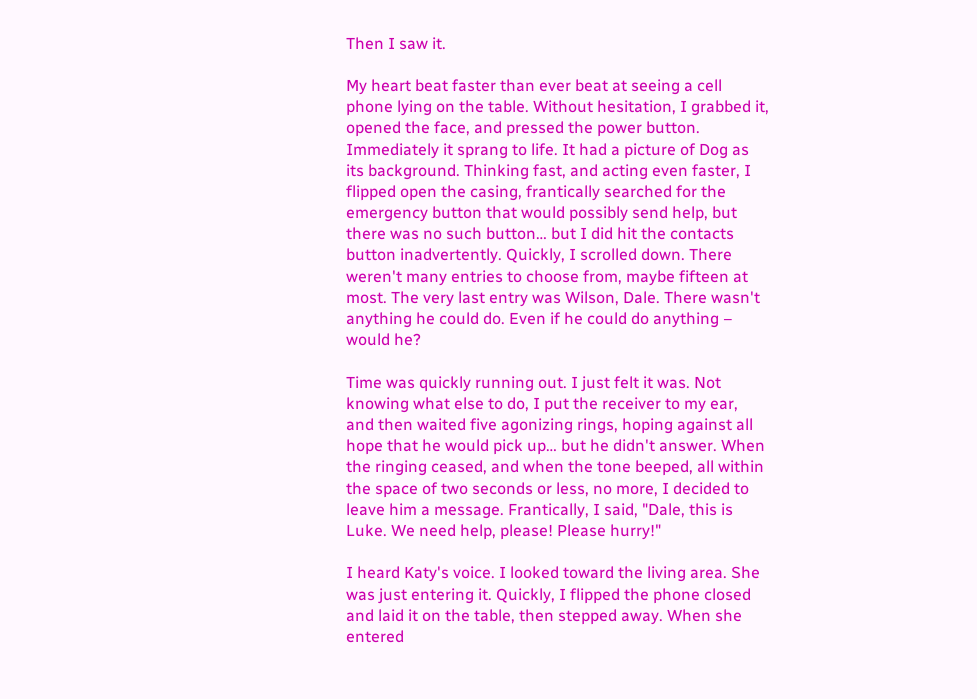Then I saw it.

My heart beat faster than ever beat at seeing a cell phone lying on the table. Without hesitation, I grabbed it, opened the face, and pressed the power button. Immediately it sprang to life. It had a picture of Dog as its background. Thinking fast, and acting even faster, I flipped open the casing, frantically searched for the emergency button that would possibly send help, but there was no such button… but I did hit the contacts button inadvertently. Quickly, I scrolled down. There weren't many entries to choose from, maybe fifteen at most. The very last entry was Wilson, Dale. There wasn't anything he could do. Even if he could do anything – would he?

Time was quickly running out. I just felt it was. Not knowing what else to do, I put the receiver to my ear, and then waited five agonizing rings, hoping against all hope that he would pick up… but he didn't answer. When the ringing ceased, and when the tone beeped, all within the space of two seconds or less, no more, I decided to leave him a message. Frantically, I said, "Dale, this is Luke. We need help, please! Please hurry!"

I heard Katy's voice. I looked toward the living area. She was just entering it. Quickly, I flipped the phone closed and laid it on the table, then stepped away. When she entered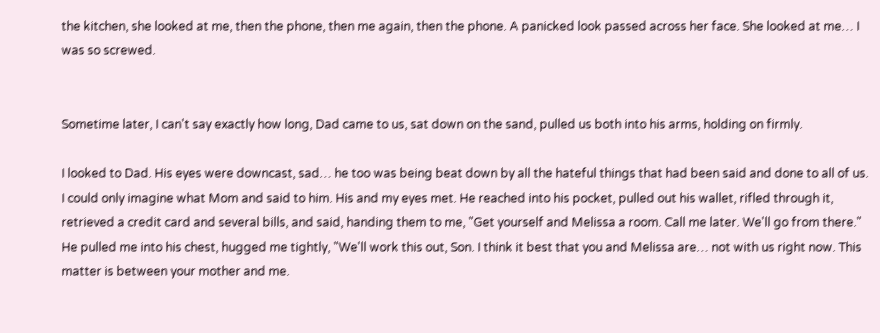the kitchen, she looked at me, then the phone, then me again, then the phone. A panicked look passed across her face. She looked at me… I was so screwed.


Sometime later, I can't say exactly how long, Dad came to us, sat down on the sand, pulled us both into his arms, holding on firmly.

I looked to Dad. His eyes were downcast, sad… he too was being beat down by all the hateful things that had been said and done to all of us. I could only imagine what Mom and said to him. His and my eyes met. He reached into his pocket, pulled out his wallet, rifled through it, retrieved a credit card and several bills, and said, handing them to me, "Get yourself and Melissa a room. Call me later. We'll go from there." He pulled me into his chest, hugged me tightly, "We'll work this out, Son. I think it best that you and Melissa are… not with us right now. This matter is between your mother and me.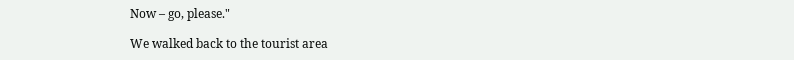Now – go, please."

We walked back to the tourist area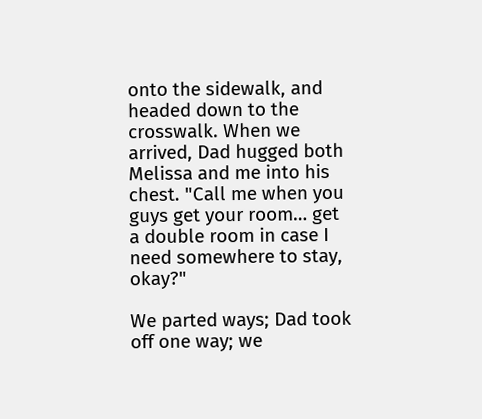onto the sidewalk, and headed down to the crosswalk. When we arrived, Dad hugged both Melissa and me into his chest. "Call me when you guys get your room… get a double room in case I need somewhere to stay, okay?"

We parted ways; Dad took off one way; we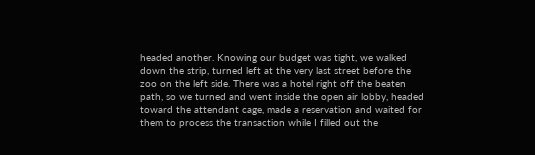headed another. Knowing our budget was tight, we walked down the strip, turned left at the very last street before the zoo on the left side. There was a hotel right off the beaten path, so we turned and went inside the open air lobby, headed toward the attendant cage, made a reservation and waited for them to process the transaction while I filled out the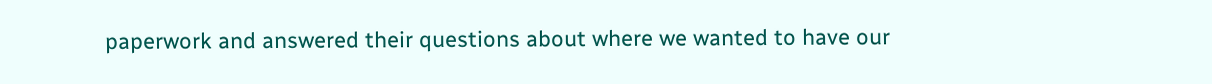paperwork and answered their questions about where we wanted to have our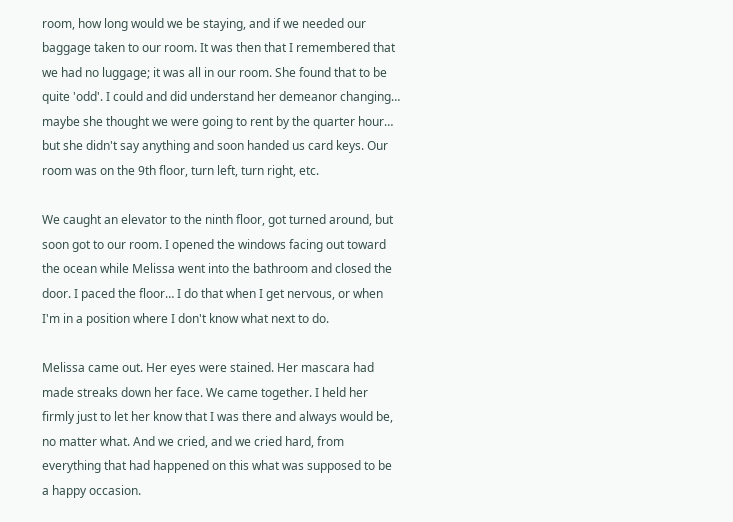room, how long would we be staying, and if we needed our baggage taken to our room. It was then that I remembered that we had no luggage; it was all in our room. She found that to be quite 'odd'. I could and did understand her demeanor changing… maybe she thought we were going to rent by the quarter hour… but she didn't say anything and soon handed us card keys. Our room was on the 9th floor, turn left, turn right, etc.

We caught an elevator to the ninth floor, got turned around, but soon got to our room. I opened the windows facing out toward the ocean while Melissa went into the bathroom and closed the door. I paced the floor… I do that when I get nervous, or when I'm in a position where I don't know what next to do.

Melissa came out. Her eyes were stained. Her mascara had made streaks down her face. We came together. I held her firmly just to let her know that I was there and always would be, no matter what. And we cried, and we cried hard, from everything that had happened on this what was supposed to be a happy occasion.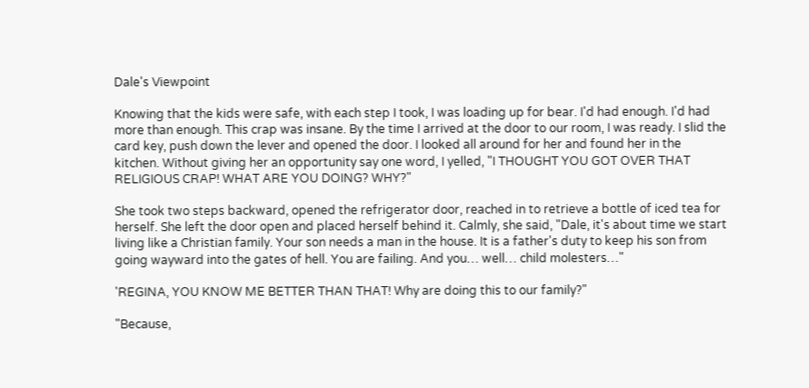Dale's Viewpoint

Knowing that the kids were safe, with each step I took, I was loading up for bear. I'd had enough. I'd had more than enough. This crap was insane. By the time I arrived at the door to our room, I was ready. I slid the card key, push down the lever and opened the door. I looked all around for her and found her in the kitchen. Without giving her an opportunity say one word, I yelled, "I THOUGHT YOU GOT OVER THAT RELIGIOUS CRAP! WHAT ARE YOU DOING? WHY?"

She took two steps backward, opened the refrigerator door, reached in to retrieve a bottle of iced tea for herself. She left the door open and placed herself behind it. Calmly, she said, "Dale, it's about time we start living like a Christian family. Your son needs a man in the house. It is a father's duty to keep his son from going wayward into the gates of hell. You are failing. And you… well… child molesters…"

'REGINA, YOU KNOW ME BETTER THAN THAT! Why are doing this to our family?"

"Because,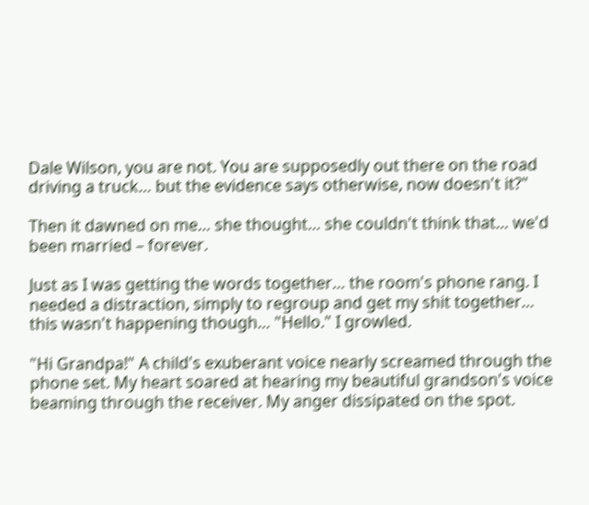Dale Wilson, you are not. You are supposedly out there on the road driving a truck… but the evidence says otherwise, now doesn't it?"

Then it dawned on me… she thought… she couldn't think that… we'd been married – forever.

Just as I was getting the words together… the room's phone rang. I needed a distraction, simply to regroup and get my shit together… this wasn't happening though… "Hello." I growled.

"Hi Grandpa!" A child's exuberant voice nearly screamed through the phone set. My heart soared at hearing my beautiful grandson's voice beaming through the receiver. My anger dissipated on the spot.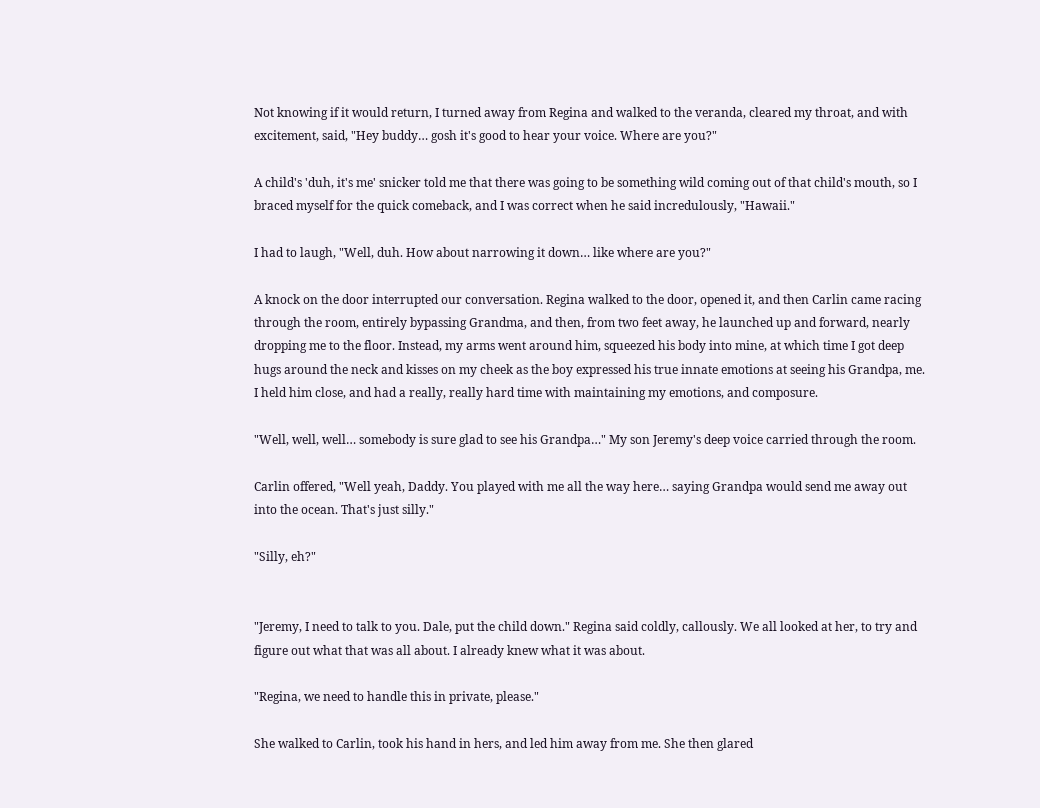Not knowing if it would return, I turned away from Regina and walked to the veranda, cleared my throat, and with excitement, said, "Hey buddy… gosh it's good to hear your voice. Where are you?"

A child's 'duh, it's me' snicker told me that there was going to be something wild coming out of that child's mouth, so I braced myself for the quick comeback, and I was correct when he said incredulously, "Hawaii."

I had to laugh, "Well, duh. How about narrowing it down… like where are you?"

A knock on the door interrupted our conversation. Regina walked to the door, opened it, and then Carlin came racing through the room, entirely bypassing Grandma, and then, from two feet away, he launched up and forward, nearly dropping me to the floor. Instead, my arms went around him, squeezed his body into mine, at which time I got deep hugs around the neck and kisses on my cheek as the boy expressed his true innate emotions at seeing his Grandpa, me. I held him close, and had a really, really hard time with maintaining my emotions, and composure.

"Well, well, well… somebody is sure glad to see his Grandpa…" My son Jeremy's deep voice carried through the room.

Carlin offered, "Well yeah, Daddy. You played with me all the way here… saying Grandpa would send me away out into the ocean. That's just silly."

"Silly, eh?"


"Jeremy, I need to talk to you. Dale, put the child down." Regina said coldly, callously. We all looked at her, to try and figure out what that was all about. I already knew what it was about.

"Regina, we need to handle this in private, please."

She walked to Carlin, took his hand in hers, and led him away from me. She then glared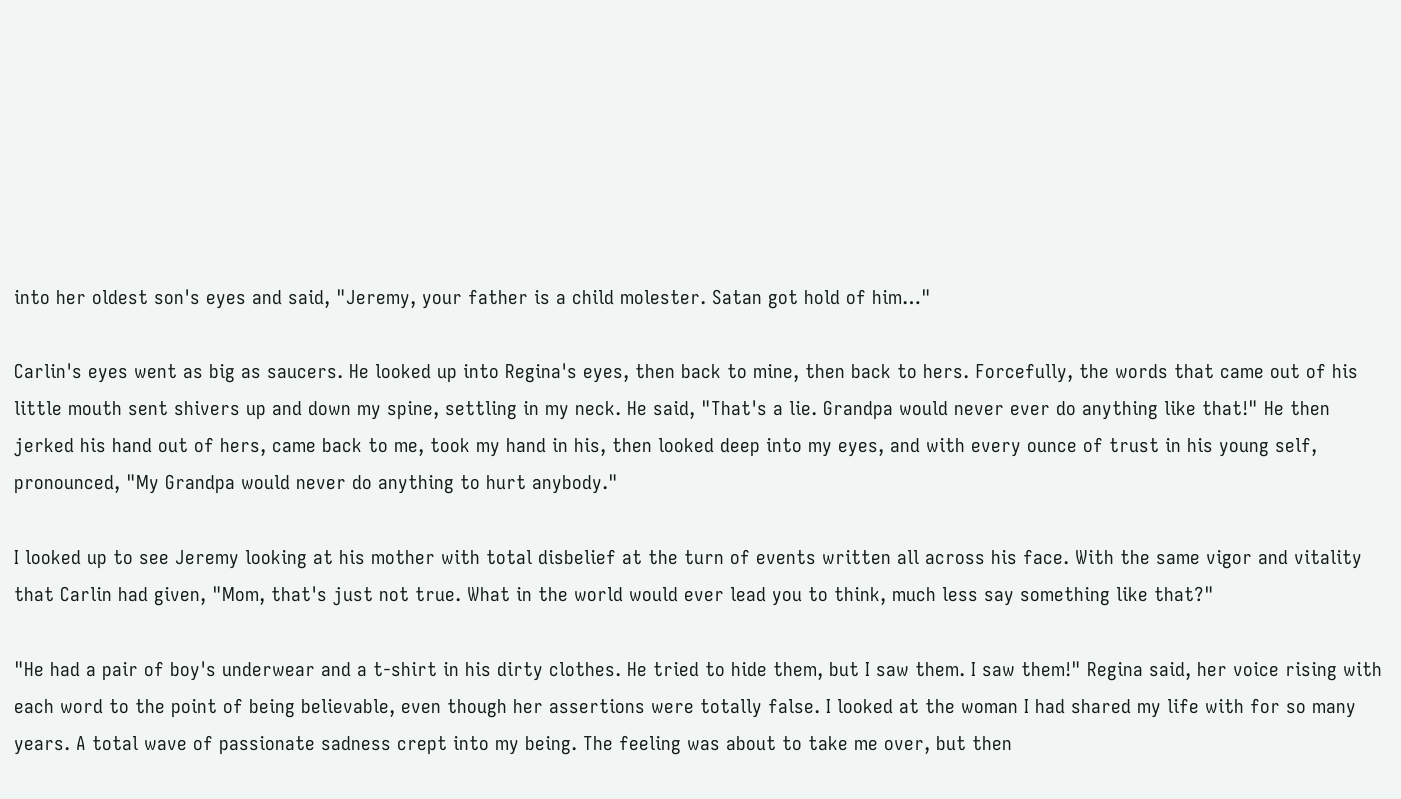into her oldest son's eyes and said, "Jeremy, your father is a child molester. Satan got hold of him…"

Carlin's eyes went as big as saucers. He looked up into Regina's eyes, then back to mine, then back to hers. Forcefully, the words that came out of his little mouth sent shivers up and down my spine, settling in my neck. He said, "That's a lie. Grandpa would never ever do anything like that!" He then jerked his hand out of hers, came back to me, took my hand in his, then looked deep into my eyes, and with every ounce of trust in his young self, pronounced, "My Grandpa would never do anything to hurt anybody."

I looked up to see Jeremy looking at his mother with total disbelief at the turn of events written all across his face. With the same vigor and vitality that Carlin had given, "Mom, that's just not true. What in the world would ever lead you to think, much less say something like that?"

"He had a pair of boy's underwear and a t-shirt in his dirty clothes. He tried to hide them, but I saw them. I saw them!" Regina said, her voice rising with each word to the point of being believable, even though her assertions were totally false. I looked at the woman I had shared my life with for so many years. A total wave of passionate sadness crept into my being. The feeling was about to take me over, but then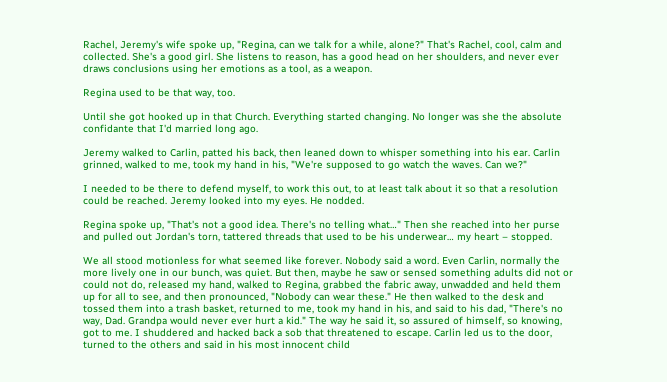Rachel, Jeremy's wife spoke up, "Regina, can we talk for a while, alone?" That's Rachel, cool, calm and collected. She's a good girl. She listens to reason, has a good head on her shoulders, and never ever draws conclusions using her emotions as a tool, as a weapon.

Regina used to be that way, too.

Until she got hooked up in that Church. Everything started changing. No longer was she the absolute confidante that I'd married long ago.

Jeremy walked to Carlin, patted his back, then leaned down to whisper something into his ear. Carlin grinned, walked to me, took my hand in his, "We're supposed to go watch the waves. Can we?"

I needed to be there to defend myself, to work this out, to at least talk about it so that a resolution could be reached. Jeremy looked into my eyes. He nodded.

Regina spoke up, "That's not a good idea. There's no telling what…" Then she reached into her purse and pulled out Jordan's torn, tattered threads that used to be his underwear… my heart – stopped.

We all stood motionless for what seemed like forever. Nobody said a word. Even Carlin, normally the more lively one in our bunch, was quiet. But then, maybe he saw or sensed something adults did not or could not do, released my hand, walked to Regina, grabbed the fabric away, unwadded and held them up for all to see, and then pronounced, "Nobody can wear these." He then walked to the desk and tossed them into a trash basket, returned to me, took my hand in his, and said to his dad, "There's no way, Dad. Grandpa would never ever hurt a kid." The way he said it, so assured of himself, so knowing, got to me. I shuddered and hacked back a sob that threatened to escape. Carlin led us to the door, turned to the others and said in his most innocent child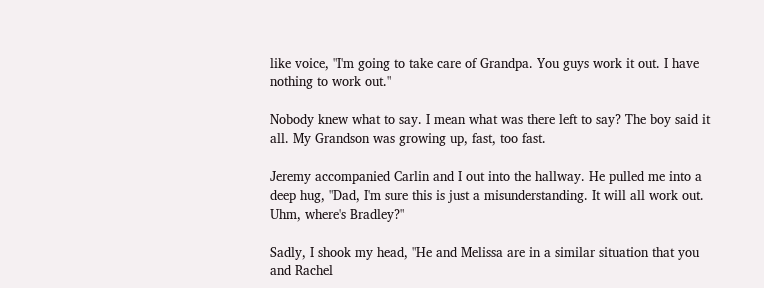like voice, "I'm going to take care of Grandpa. You guys work it out. I have nothing to work out."

Nobody knew what to say. I mean what was there left to say? The boy said it all. My Grandson was growing up, fast, too fast.

Jeremy accompanied Carlin and I out into the hallway. He pulled me into a deep hug, "Dad, I'm sure this is just a misunderstanding. It will all work out. Uhm, where's Bradley?"

Sadly, I shook my head, "He and Melissa are in a similar situation that you and Rachel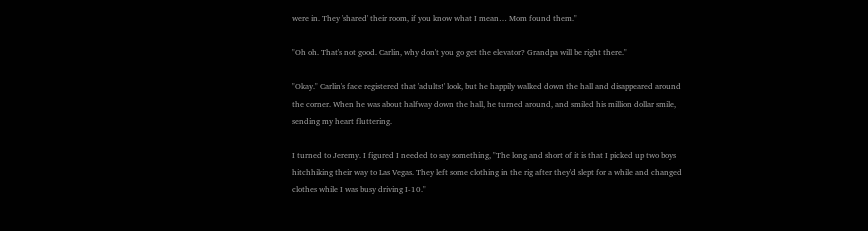were in. They 'shared' their room, if you know what I mean… Mom found them."

"Oh oh. That's not good. Carlin, why don't you go get the elevator? Grandpa will be right there."

"Okay." Carlin's face registered that 'adults!' look, but he happily walked down the hall and disappeared around the corner. When he was about halfway down the hall, he turned around, and smiled his million dollar smile, sending my heart fluttering.

I turned to Jeremy. I figured I needed to say something, "The long and short of it is that I picked up two boys hitchhiking their way to Las Vegas. They left some clothing in the rig after they'd slept for a while and changed clothes while I was busy driving I-10."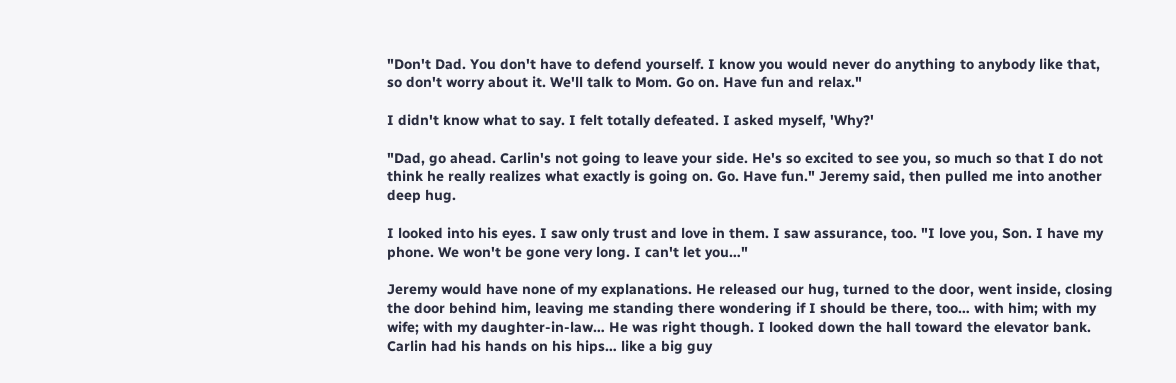"Don't Dad. You don't have to defend yourself. I know you would never do anything to anybody like that, so don't worry about it. We'll talk to Mom. Go on. Have fun and relax."

I didn't know what to say. I felt totally defeated. I asked myself, 'Why?'

"Dad, go ahead. Carlin's not going to leave your side. He's so excited to see you, so much so that I do not think he really realizes what exactly is going on. Go. Have fun." Jeremy said, then pulled me into another deep hug.

I looked into his eyes. I saw only trust and love in them. I saw assurance, too. "I love you, Son. I have my phone. We won't be gone very long. I can't let you…"

Jeremy would have none of my explanations. He released our hug, turned to the door, went inside, closing the door behind him, leaving me standing there wondering if I should be there, too… with him; with my wife; with my daughter-in-law… He was right though. I looked down the hall toward the elevator bank. Carlin had his hands on his hips… like a big guy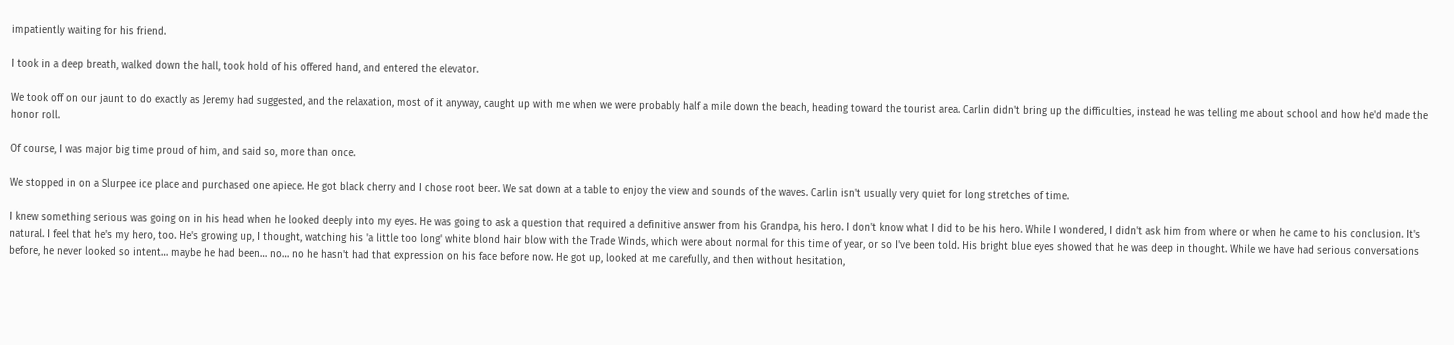impatiently waiting for his friend.

I took in a deep breath, walked down the hall, took hold of his offered hand, and entered the elevator.

We took off on our jaunt to do exactly as Jeremy had suggested, and the relaxation, most of it anyway, caught up with me when we were probably half a mile down the beach, heading toward the tourist area. Carlin didn't bring up the difficulties, instead he was telling me about school and how he'd made the honor roll.

Of course, I was major big time proud of him, and said so, more than once.

We stopped in on a Slurpee ice place and purchased one apiece. He got black cherry and I chose root beer. We sat down at a table to enjoy the view and sounds of the waves. Carlin isn't usually very quiet for long stretches of time.

I knew something serious was going on in his head when he looked deeply into my eyes. He was going to ask a question that required a definitive answer from his Grandpa, his hero. I don't know what I did to be his hero. While I wondered, I didn't ask him from where or when he came to his conclusion. It's natural. I feel that he's my hero, too. He's growing up, I thought, watching his 'a little too long' white blond hair blow with the Trade Winds, which were about normal for this time of year, or so I've been told. His bright blue eyes showed that he was deep in thought. While we have had serious conversations before, he never looked so intent… maybe he had been… no… no he hasn't had that expression on his face before now. He got up, looked at me carefully, and then without hesitation,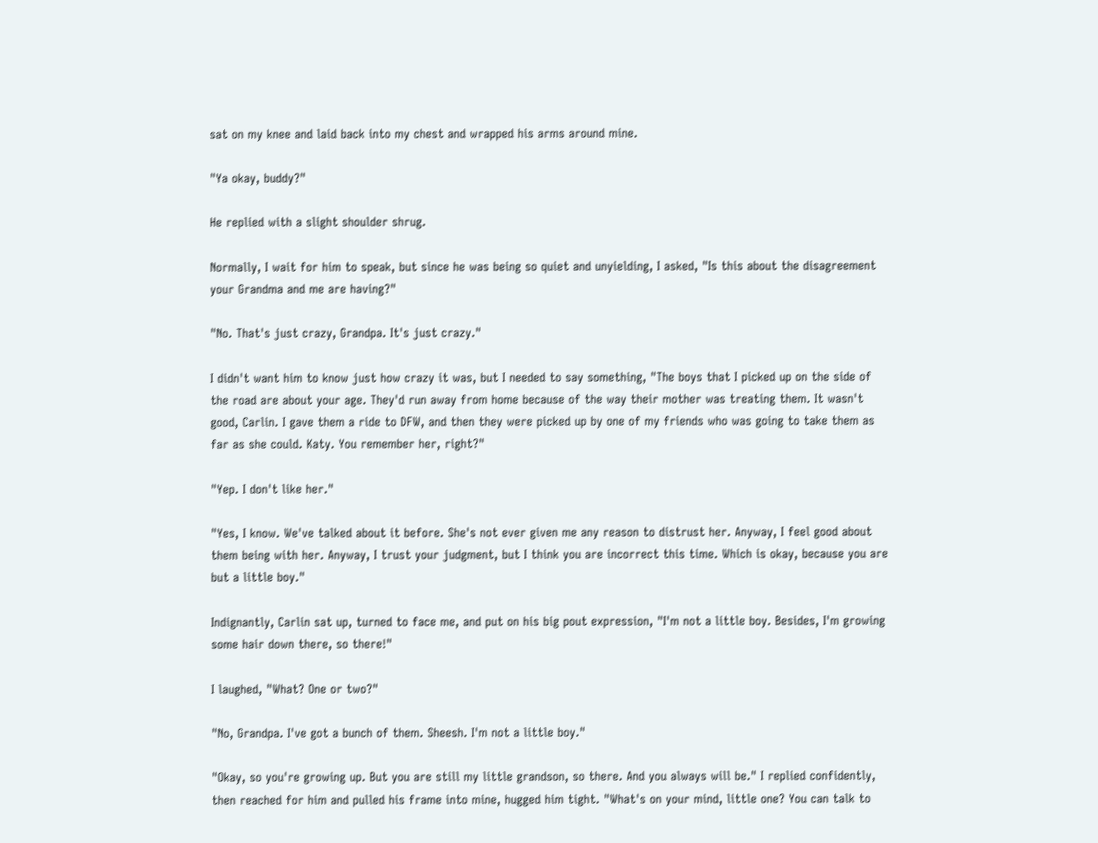sat on my knee and laid back into my chest and wrapped his arms around mine.

"Ya okay, buddy?"

He replied with a slight shoulder shrug.

Normally, I wait for him to speak, but since he was being so quiet and unyielding, I asked, "Is this about the disagreement your Grandma and me are having?"

"No. That's just crazy, Grandpa. It's just crazy."

I didn't want him to know just how crazy it was, but I needed to say something, "The boys that I picked up on the side of the road are about your age. They'd run away from home because of the way their mother was treating them. It wasn't good, Carlin. I gave them a ride to DFW, and then they were picked up by one of my friends who was going to take them as far as she could. Katy. You remember her, right?"

"Yep. I don't like her."

"Yes, I know. We've talked about it before. She's not ever given me any reason to distrust her. Anyway, I feel good about them being with her. Anyway, I trust your judgment, but I think you are incorrect this time. Which is okay, because you are but a little boy."

Indignantly, Carlin sat up, turned to face me, and put on his big pout expression, "I'm not a little boy. Besides, I'm growing some hair down there, so there!"

I laughed, "What? One or two?"

"No, Grandpa. I've got a bunch of them. Sheesh. I'm not a little boy."

"Okay, so you're growing up. But you are still my little grandson, so there. And you always will be." I replied confidently, then reached for him and pulled his frame into mine, hugged him tight. "What's on your mind, little one? You can talk to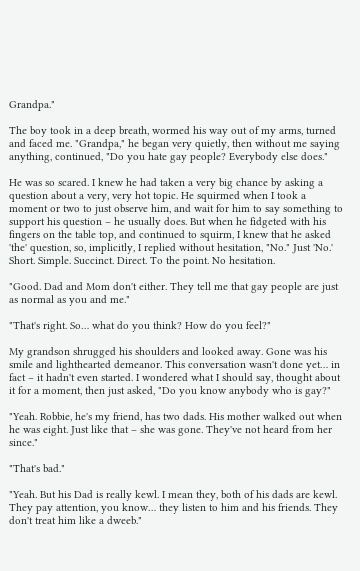Grandpa."

The boy took in a deep breath, wormed his way out of my arms, turned and faced me. "Grandpa," he began very quietly, then without me saying anything, continued, "Do you hate gay people? Everybody else does."

He was so scared. I knew he had taken a very big chance by asking a question about a very, very hot topic. He squirmed when I took a moment or two to just observe him, and wait for him to say something to support his question – he usually does. But when he fidgeted with his fingers on the table top, and continued to squirm, I knew that he asked 'the' question, so, implicitly, I replied without hesitation, "No." Just 'No.' Short. Simple. Succinct. Direct. To the point. No hesitation.

"Good. Dad and Mom don't either. They tell me that gay people are just as normal as you and me."

"That's right. So… what do you think? How do you feel?"

My grandson shrugged his shoulders and looked away. Gone was his smile and lighthearted demeanor. This conversation wasn't done yet… in fact – it hadn't even started. I wondered what I should say, thought about it for a moment, then just asked, "Do you know anybody who is gay?"

"Yeah. Robbie, he's my friend, has two dads. His mother walked out when he was eight. Just like that – she was gone. They've not heard from her since."

"That's bad."

"Yeah. But his Dad is really kewl. I mean they, both of his dads are kewl. They pay attention, you know… they listen to him and his friends. They don't treat him like a dweeb."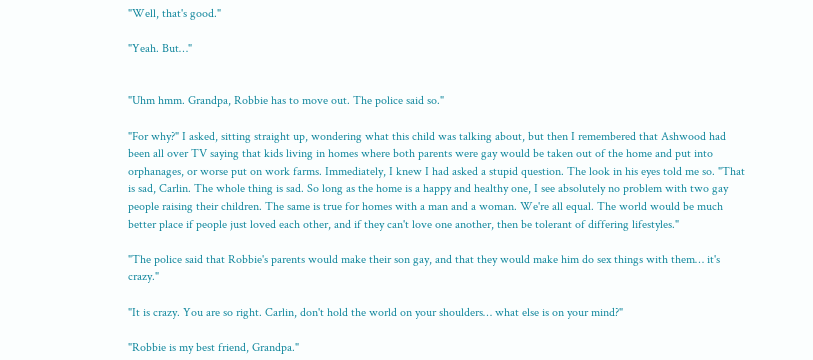"Well, that's good."

"Yeah. But…"


"Uhm hmm. Grandpa, Robbie has to move out. The police said so."

"For why?" I asked, sitting straight up, wondering what this child was talking about, but then I remembered that Ashwood had been all over TV saying that kids living in homes where both parents were gay would be taken out of the home and put into orphanages, or worse put on work farms. Immediately, I knew I had asked a stupid question. The look in his eyes told me so. "That is sad, Carlin. The whole thing is sad. So long as the home is a happy and healthy one, I see absolutely no problem with two gay people raising their children. The same is true for homes with a man and a woman. We're all equal. The world would be much better place if people just loved each other, and if they can't love one another, then be tolerant of differing lifestyles."

"The police said that Robbie's parents would make their son gay, and that they would make him do sex things with them… it's crazy."

"It is crazy. You are so right. Carlin, don't hold the world on your shoulders… what else is on your mind?"

"Robbie is my best friend, Grandpa."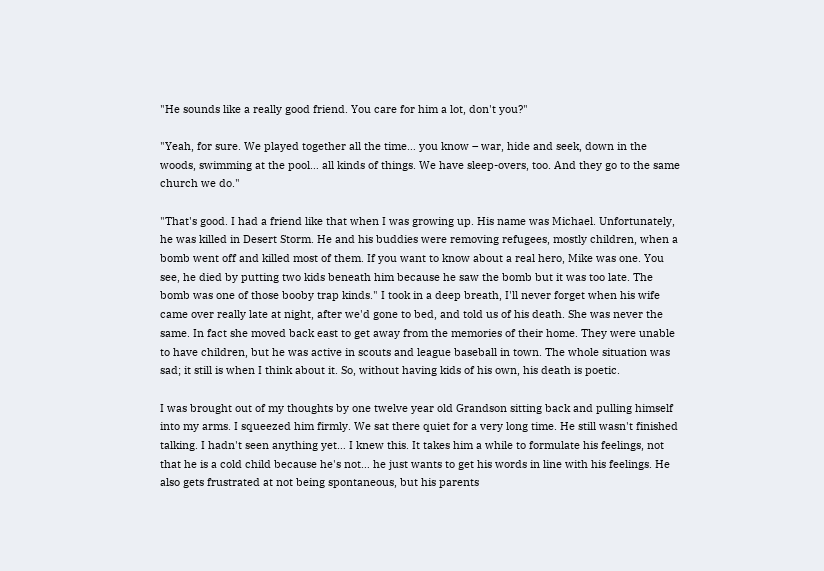"He sounds like a really good friend. You care for him a lot, don't you?"

"Yeah, for sure. We played together all the time… you know – war, hide and seek, down in the woods, swimming at the pool… all kinds of things. We have sleep-overs, too. And they go to the same church we do."

"That's good. I had a friend like that when I was growing up. His name was Michael. Unfortunately, he was killed in Desert Storm. He and his buddies were removing refugees, mostly children, when a bomb went off and killed most of them. If you want to know about a real hero, Mike was one. You see, he died by putting two kids beneath him because he saw the bomb but it was too late. The bomb was one of those booby trap kinds." I took in a deep breath, I'll never forget when his wife came over really late at night, after we'd gone to bed, and told us of his death. She was never the same. In fact she moved back east to get away from the memories of their home. They were unable to have children, but he was active in scouts and league baseball in town. The whole situation was sad; it still is when I think about it. So, without having kids of his own, his death is poetic.

I was brought out of my thoughts by one twelve year old Grandson sitting back and pulling himself into my arms. I squeezed him firmly. We sat there quiet for a very long time. He still wasn't finished talking. I hadn't seen anything yet… I knew this. It takes him a while to formulate his feelings, not that he is a cold child because he's not… he just wants to get his words in line with his feelings. He also gets frustrated at not being spontaneous, but his parents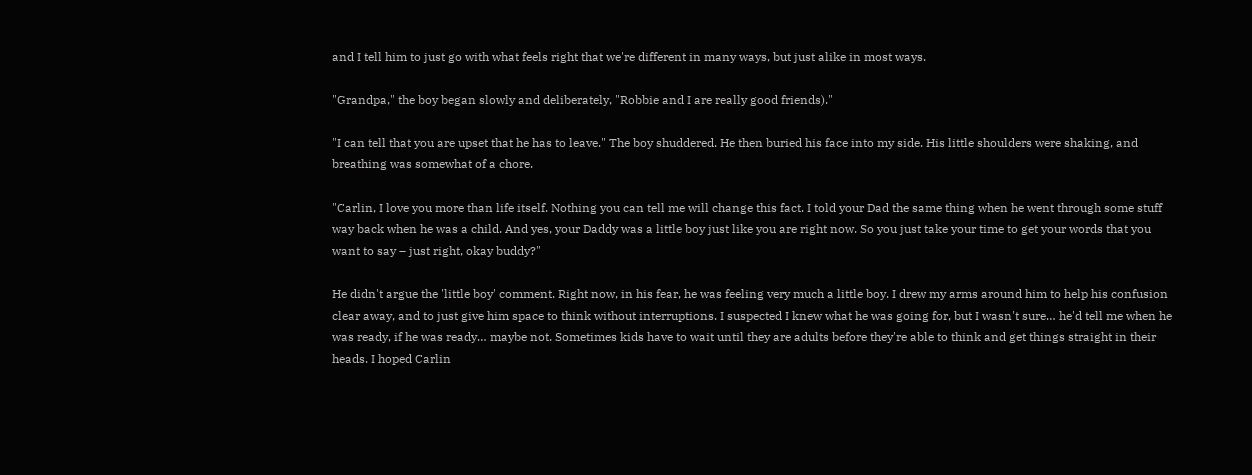and I tell him to just go with what feels right that we're different in many ways, but just alike in most ways.

"Grandpa," the boy began slowly and deliberately, "Robbie and I are really good friends)."

"I can tell that you are upset that he has to leave." The boy shuddered. He then buried his face into my side. His little shoulders were shaking, and breathing was somewhat of a chore.

"Carlin, I love you more than life itself. Nothing you can tell me will change this fact. I told your Dad the same thing when he went through some stuff way back when he was a child. And yes, your Daddy was a little boy just like you are right now. So you just take your time to get your words that you want to say – just right, okay buddy?"

He didn't argue the 'little boy' comment. Right now, in his fear, he was feeling very much a little boy. I drew my arms around him to help his confusion clear away, and to just give him space to think without interruptions. I suspected I knew what he was going for, but I wasn't sure… he'd tell me when he was ready, if he was ready… maybe not. Sometimes kids have to wait until they are adults before they're able to think and get things straight in their heads. I hoped Carlin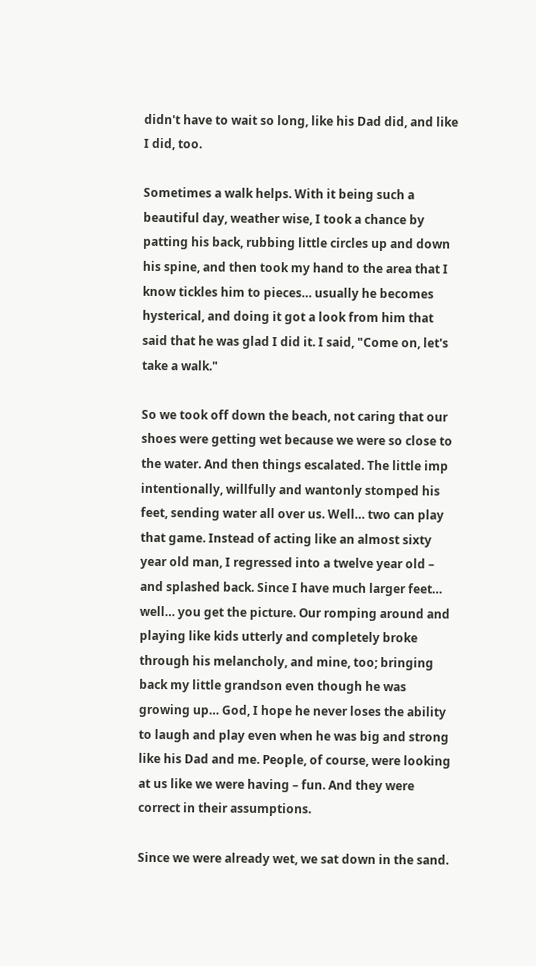didn't have to wait so long, like his Dad did, and like I did, too.

Sometimes a walk helps. With it being such a beautiful day, weather wise, I took a chance by patting his back, rubbing little circles up and down his spine, and then took my hand to the area that I know tickles him to pieces… usually he becomes hysterical, and doing it got a look from him that said that he was glad I did it. I said, "Come on, let's take a walk."

So we took off down the beach, not caring that our shoes were getting wet because we were so close to the water. And then things escalated. The little imp intentionally, willfully and wantonly stomped his feet, sending water all over us. Well… two can play that game. Instead of acting like an almost sixty year old man, I regressed into a twelve year old – and splashed back. Since I have much larger feet… well… you get the picture. Our romping around and playing like kids utterly and completely broke through his melancholy, and mine, too; bringing back my little grandson even though he was growing up… God, I hope he never loses the ability to laugh and play even when he was big and strong like his Dad and me. People, of course, were looking at us like we were having – fun. And they were correct in their assumptions.

Since we were already wet, we sat down in the sand.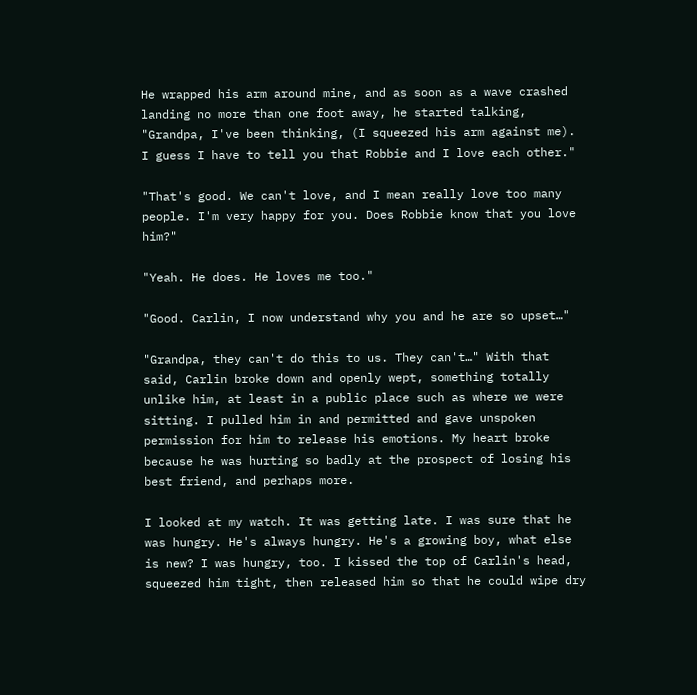He wrapped his arm around mine, and as soon as a wave crashed landing no more than one foot away, he started talking, "Grandpa, I've been thinking, (I squeezed his arm against me). I guess I have to tell you that Robbie and I love each other."

"That's good. We can't love, and I mean really love too many people. I'm very happy for you. Does Robbie know that you love him?"

"Yeah. He does. He loves me too."

"Good. Carlin, I now understand why you and he are so upset…"

"Grandpa, they can't do this to us. They can't…" With that said, Carlin broke down and openly wept, something totally unlike him, at least in a public place such as where we were sitting. I pulled him in and permitted and gave unspoken permission for him to release his emotions. My heart broke because he was hurting so badly at the prospect of losing his best friend, and perhaps more.

I looked at my watch. It was getting late. I was sure that he was hungry. He's always hungry. He's a growing boy, what else is new? I was hungry, too. I kissed the top of Carlin's head, squeezed him tight, then released him so that he could wipe dry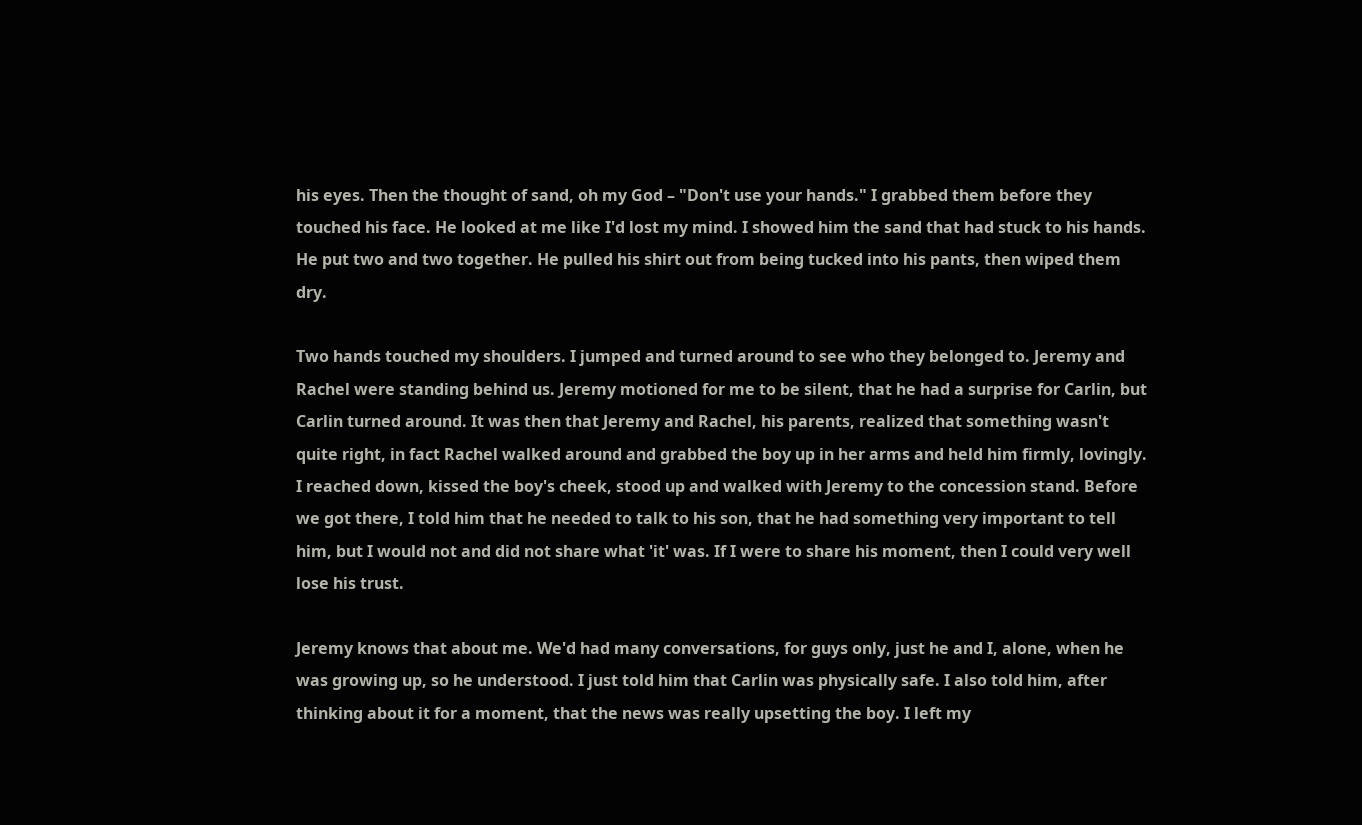his eyes. Then the thought of sand, oh my God – "Don't use your hands." I grabbed them before they touched his face. He looked at me like I'd lost my mind. I showed him the sand that had stuck to his hands. He put two and two together. He pulled his shirt out from being tucked into his pants, then wiped them dry.

Two hands touched my shoulders. I jumped and turned around to see who they belonged to. Jeremy and Rachel were standing behind us. Jeremy motioned for me to be silent, that he had a surprise for Carlin, but Carlin turned around. It was then that Jeremy and Rachel, his parents, realized that something wasn't quite right, in fact Rachel walked around and grabbed the boy up in her arms and held him firmly, lovingly. I reached down, kissed the boy's cheek, stood up and walked with Jeremy to the concession stand. Before we got there, I told him that he needed to talk to his son, that he had something very important to tell him, but I would not and did not share what 'it' was. If I were to share his moment, then I could very well lose his trust.

Jeremy knows that about me. We'd had many conversations, for guys only, just he and I, alone, when he was growing up, so he understood. I just told him that Carlin was physically safe. I also told him, after thinking about it for a moment, that the news was really upsetting the boy. I left my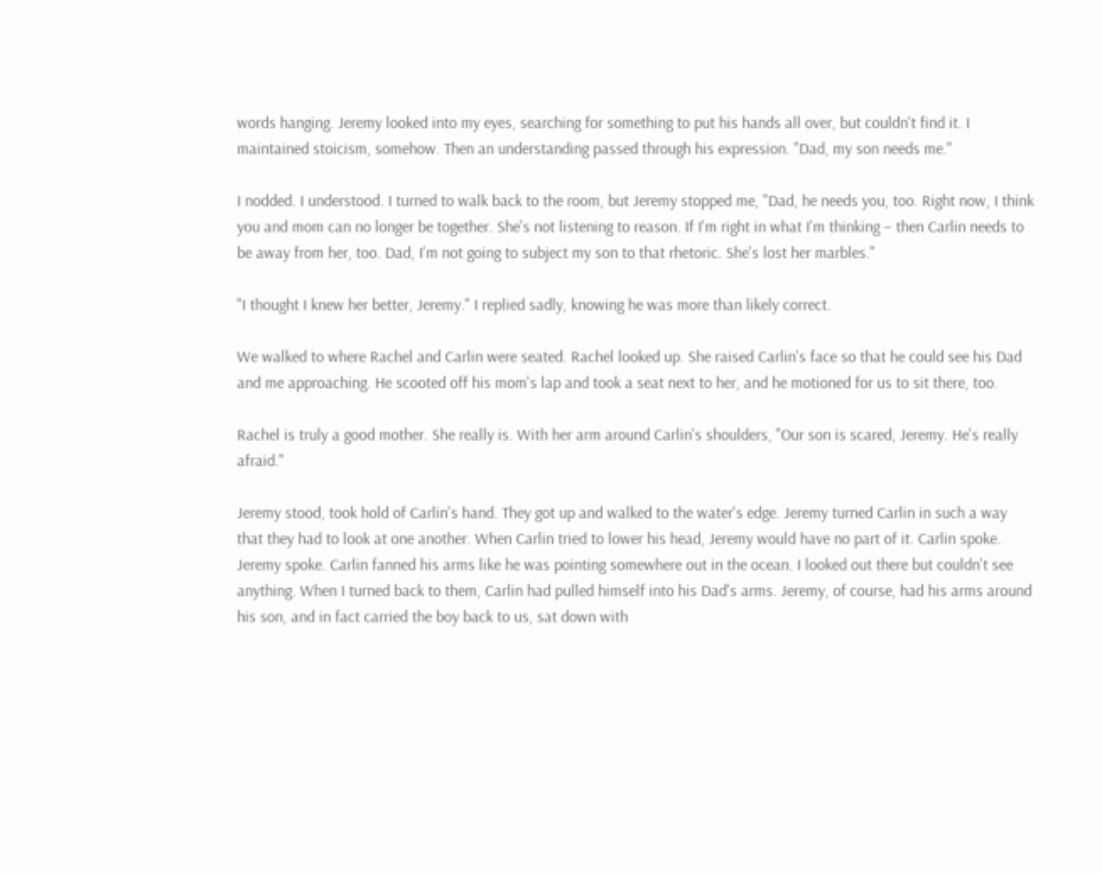words hanging. Jeremy looked into my eyes, searching for something to put his hands all over, but couldn't find it. I maintained stoicism, somehow. Then an understanding passed through his expression. "Dad, my son needs me."

I nodded. I understood. I turned to walk back to the room, but Jeremy stopped me, "Dad, he needs you, too. Right now, I think you and mom can no longer be together. She's not listening to reason. If I'm right in what I'm thinking – then Carlin needs to be away from her, too. Dad, I'm not going to subject my son to that rhetoric. She's lost her marbles."

"I thought I knew her better, Jeremy." I replied sadly, knowing he was more than likely correct.

We walked to where Rachel and Carlin were seated. Rachel looked up. She raised Carlin's face so that he could see his Dad and me approaching. He scooted off his mom's lap and took a seat next to her, and he motioned for us to sit there, too.

Rachel is truly a good mother. She really is. With her arm around Carlin's shoulders, "Our son is scared, Jeremy. He's really afraid."

Jeremy stood, took hold of Carlin's hand. They got up and walked to the water's edge. Jeremy turned Carlin in such a way that they had to look at one another. When Carlin tried to lower his head, Jeremy would have no part of it. Carlin spoke. Jeremy spoke. Carlin fanned his arms like he was pointing somewhere out in the ocean. I looked out there but couldn't see anything. When I turned back to them, Carlin had pulled himself into his Dad's arms. Jeremy, of course, had his arms around his son, and in fact carried the boy back to us, sat down with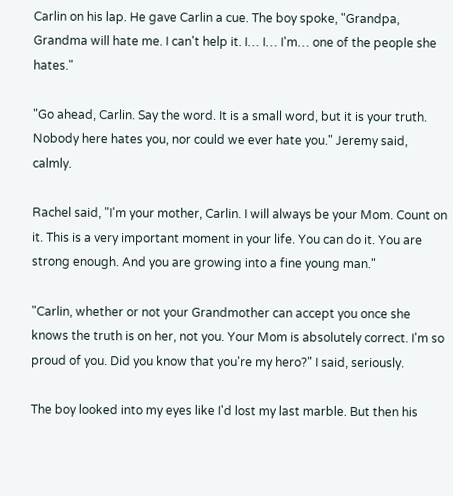Carlin on his lap. He gave Carlin a cue. The boy spoke, "Grandpa, Grandma will hate me. I can't help it. I… I… I'm… one of the people she hates."

"Go ahead, Carlin. Say the word. It is a small word, but it is your truth. Nobody here hates you, nor could we ever hate you." Jeremy said, calmly.

Rachel said, "I'm your mother, Carlin. I will always be your Mom. Count on it. This is a very important moment in your life. You can do it. You are strong enough. And you are growing into a fine young man."

"Carlin, whether or not your Grandmother can accept you once she knows the truth is on her, not you. Your Mom is absolutely correct. I'm so proud of you. Did you know that you're my hero?" I said, seriously.

The boy looked into my eyes like I'd lost my last marble. But then his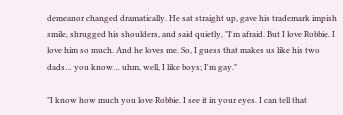demeanor changed dramatically. He sat straight up, gave his trademark impish smile, shrugged his shoulders, and said quietly, "I'm afraid. But I love Robbie. I love him so much. And he loves me. So, I guess that makes us like his two dads… you know… uhm, well, I like boys; I'm gay."

"I know how much you love Robbie. I see it in your eyes. I can tell that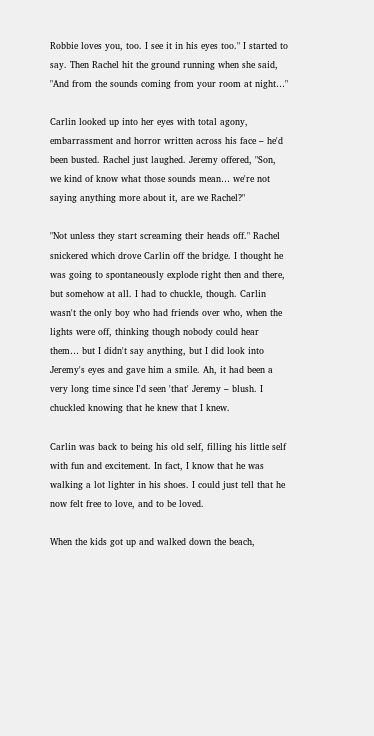Robbie loves you, too. I see it in his eyes too." I started to say. Then Rachel hit the ground running when she said, "And from the sounds coming from your room at night…"

Carlin looked up into her eyes with total agony, embarrassment and horror written across his face – he'd been busted. Rachel just laughed. Jeremy offered, "Son, we kind of know what those sounds mean… we're not saying anything more about it, are we Rachel?"

"Not unless they start screaming their heads off." Rachel snickered which drove Carlin off the bridge. I thought he was going to spontaneously explode right then and there, but somehow at all. I had to chuckle, though. Carlin wasn't the only boy who had friends over who, when the lights were off, thinking though nobody could hear them… but I didn't say anything, but I did look into Jeremy's eyes and gave him a smile. Ah, it had been a very long time since I'd seen 'that' Jeremy – blush. I chuckled knowing that he knew that I knew.

Carlin was back to being his old self, filling his little self with fun and excitement. In fact, I know that he was walking a lot lighter in his shoes. I could just tell that he now felt free to love, and to be loved.

When the kids got up and walked down the beach,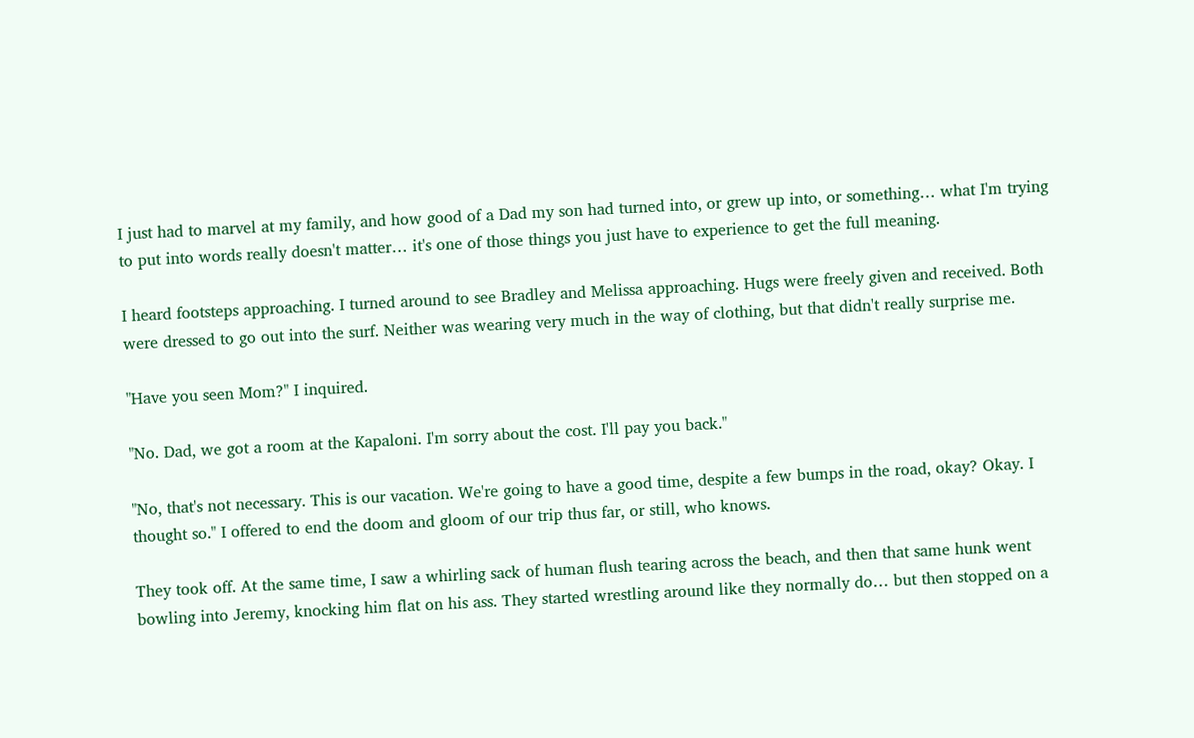I just had to marvel at my family, and how good of a Dad my son had turned into, or grew up into, or something… what I'm trying to put into words really doesn't matter… it's one of those things you just have to experience to get the full meaning.

I heard footsteps approaching. I turned around to see Bradley and Melissa approaching. Hugs were freely given and received. Both were dressed to go out into the surf. Neither was wearing very much in the way of clothing, but that didn't really surprise me.

"Have you seen Mom?" I inquired.

"No. Dad, we got a room at the Kapaloni. I'm sorry about the cost. I'll pay you back."

"No, that's not necessary. This is our vacation. We're going to have a good time, despite a few bumps in the road, okay? Okay. I thought so." I offered to end the doom and gloom of our trip thus far, or still, who knows.

They took off. At the same time, I saw a whirling sack of human flush tearing across the beach, and then that same hunk went bowling into Jeremy, knocking him flat on his ass. They started wrestling around like they normally do… but then stopped on a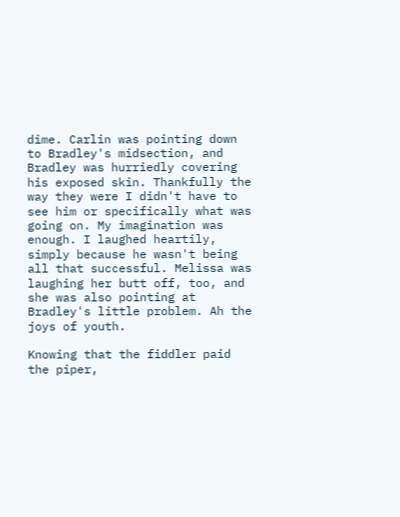dime. Carlin was pointing down to Bradley's midsection, and Bradley was hurriedly covering his exposed skin. Thankfully the way they were I didn't have to see him or specifically what was going on. My imagination was enough. I laughed heartily, simply because he wasn't being all that successful. Melissa was laughing her butt off, too, and she was also pointing at Bradley's little problem. Ah the joys of youth.

Knowing that the fiddler paid the piper,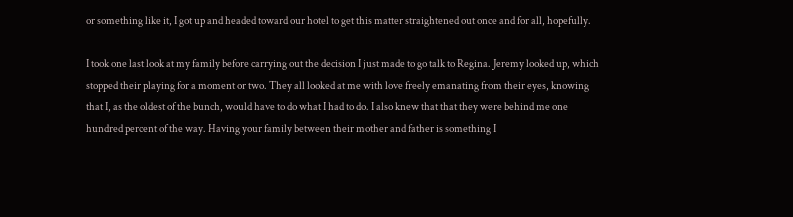or something like it, I got up and headed toward our hotel to get this matter straightened out once and for all, hopefully.

I took one last look at my family before carrying out the decision I just made to go talk to Regina. Jeremy looked up, which stopped their playing for a moment or two. They all looked at me with love freely emanating from their eyes, knowing that I, as the oldest of the bunch, would have to do what I had to do. I also knew that that they were behind me one hundred percent of the way. Having your family between their mother and father is something I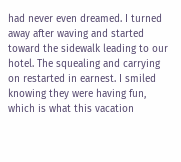had never even dreamed. I turned away after waving and started toward the sidewalk leading to our hotel. The squealing and carrying on restarted in earnest. I smiled knowing they were having fun, which is what this vacation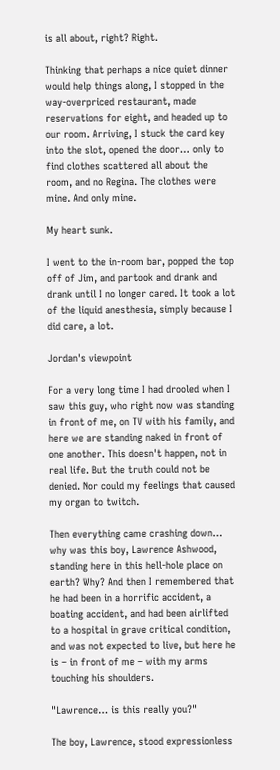is all about, right? Right.

Thinking that perhaps a nice quiet dinner would help things along, I stopped in the way-overpriced restaurant, made reservations for eight, and headed up to our room. Arriving, I stuck the card key into the slot, opened the door… only to find clothes scattered all about the room, and no Regina. The clothes were mine. And only mine.

My heart sunk.

I went to the in-room bar, popped the top off of Jim, and partook and drank and drank until I no longer cared. It took a lot of the liquid anesthesia, simply because I did care, a lot.

Jordan's viewpoint

For a very long time I had drooled when I saw this guy, who right now was standing in front of me, on TV with his family, and here we are standing naked in front of one another. This doesn't happen, not in real life. But the truth could not be denied. Nor could my feelings that caused my organ to twitch.

Then everything came crashing down… why was this boy, Lawrence Ashwood, standing here in this hell-hole place on earth? Why? And then I remembered that he had been in a horrific accident, a boating accident, and had been airlifted to a hospital in grave critical condition, and was not expected to live, but here he is – in front of me – with my arms touching his shoulders.

"Lawrence… is this really you?"

The boy, Lawrence, stood expressionless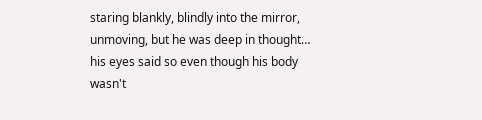staring blankly, blindly into the mirror, unmoving, but he was deep in thought… his eyes said so even though his body wasn't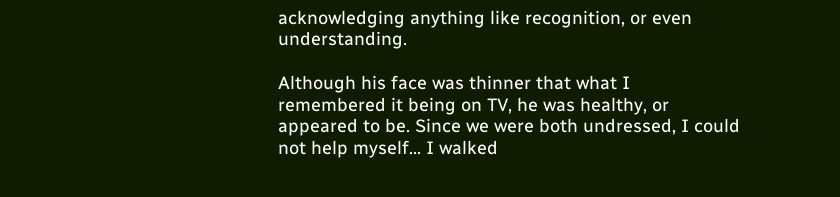acknowledging anything like recognition, or even understanding.

Although his face was thinner that what I remembered it being on TV, he was healthy, or appeared to be. Since we were both undressed, I could not help myself… I walked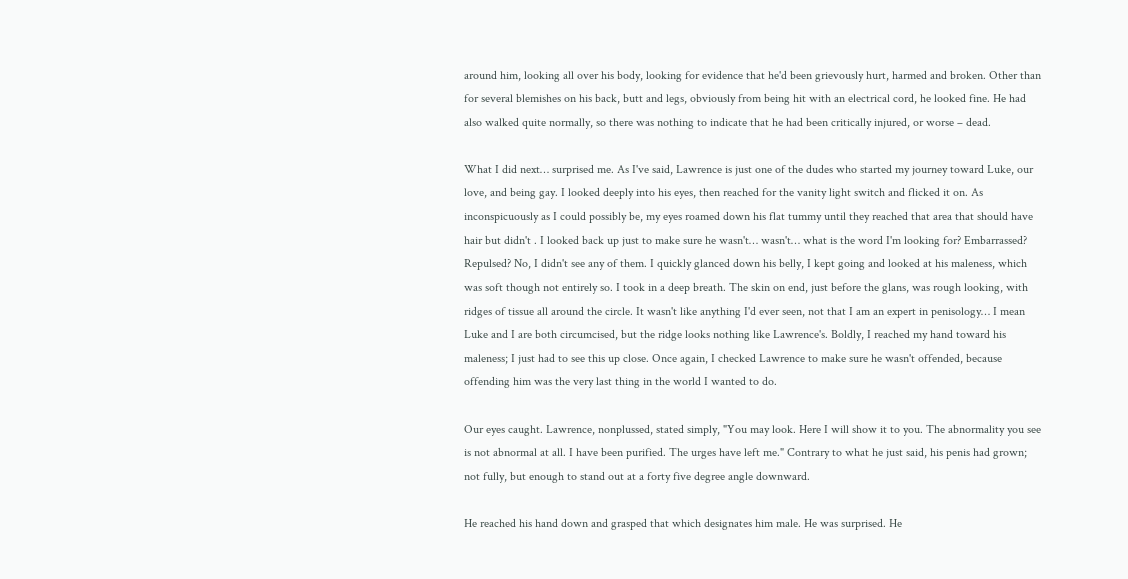around him, looking all over his body, looking for evidence that he'd been grievously hurt, harmed and broken. Other than for several blemishes on his back, butt and legs, obviously from being hit with an electrical cord, he looked fine. He had also walked quite normally, so there was nothing to indicate that he had been critically injured, or worse – dead.

What I did next… surprised me. As I've said, Lawrence is just one of the dudes who started my journey toward Luke, our love, and being gay. I looked deeply into his eyes, then reached for the vanity light switch and flicked it on. As inconspicuously as I could possibly be, my eyes roamed down his flat tummy until they reached that area that should have hair but didn't . I looked back up just to make sure he wasn't… wasn't… what is the word I'm looking for? Embarrassed? Repulsed? No, I didn't see any of them. I quickly glanced down his belly, I kept going and looked at his maleness, which was soft though not entirely so. I took in a deep breath. The skin on end, just before the glans, was rough looking, with ridges of tissue all around the circle. It wasn't like anything I'd ever seen, not that I am an expert in penisology… I mean Luke and I are both circumcised, but the ridge looks nothing like Lawrence's. Boldly, I reached my hand toward his maleness; I just had to see this up close. Once again, I checked Lawrence to make sure he wasn't offended, because offending him was the very last thing in the world I wanted to do.

Our eyes caught. Lawrence, nonplussed, stated simply, "You may look. Here I will show it to you. The abnormality you see is not abnormal at all. I have been purified. The urges have left me." Contrary to what he just said, his penis had grown; not fully, but enough to stand out at a forty five degree angle downward.

He reached his hand down and grasped that which designates him male. He was surprised. He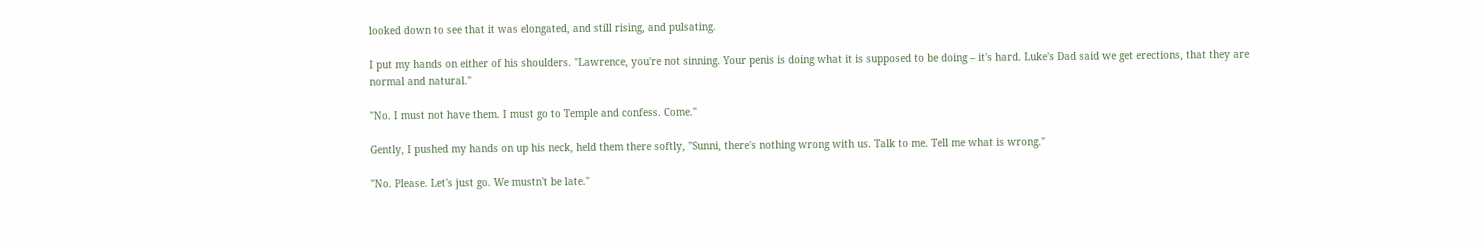looked down to see that it was elongated, and still rising, and pulsating.

I put my hands on either of his shoulders. "Lawrence, you're not sinning. Your penis is doing what it is supposed to be doing – it's hard. Luke's Dad said we get erections, that they are normal and natural."

"No. I must not have them. I must go to Temple and confess. Come."

Gently, I pushed my hands on up his neck, held them there softly, "Sunni, there's nothing wrong with us. Talk to me. Tell me what is wrong."

"No. Please. Let's just go. We mustn't be late."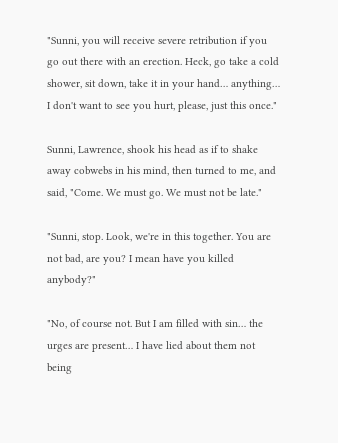"Sunni, you will receive severe retribution if you go out there with an erection. Heck, go take a cold shower, sit down, take it in your hand… anything… I don't want to see you hurt, please, just this once."

Sunni, Lawrence, shook his head as if to shake away cobwebs in his mind, then turned to me, and said, "Come. We must go. We must not be late."

"Sunni, stop. Look, we're in this together. You are not bad, are you? I mean have you killed anybody?"

"No, of course not. But I am filled with sin… the urges are present… I have lied about them not being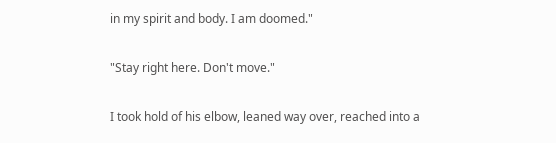in my spirit and body. I am doomed."

"Stay right here. Don't move."

I took hold of his elbow, leaned way over, reached into a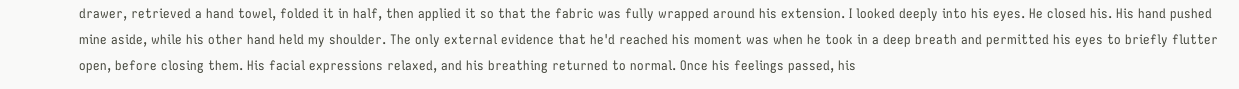drawer, retrieved a hand towel, folded it in half, then applied it so that the fabric was fully wrapped around his extension. I looked deeply into his eyes. He closed his. His hand pushed mine aside, while his other hand held my shoulder. The only external evidence that he'd reached his moment was when he took in a deep breath and permitted his eyes to briefly flutter open, before closing them. His facial expressions relaxed, and his breathing returned to normal. Once his feelings passed, his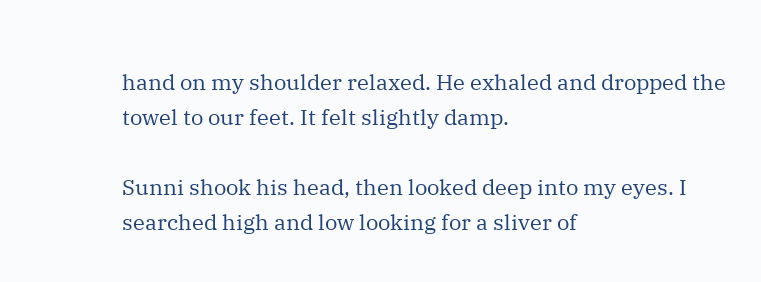hand on my shoulder relaxed. He exhaled and dropped the towel to our feet. It felt slightly damp.

Sunni shook his head, then looked deep into my eyes. I searched high and low looking for a sliver of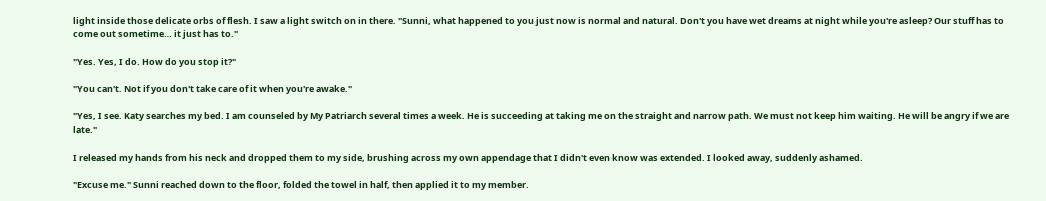light inside those delicate orbs of flesh. I saw a light switch on in there. "Sunni, what happened to you just now is normal and natural. Don't you have wet dreams at night while you're asleep? Our stuff has to come out sometime… it just has to."

"Yes. Yes, I do. How do you stop it?"

"You can't. Not if you don't take care of it when you're awake."

"Yes, I see. Katy searches my bed. I am counseled by My Patriarch several times a week. He is succeeding at taking me on the straight and narrow path. We must not keep him waiting. He will be angry if we are late."

I released my hands from his neck and dropped them to my side, brushing across my own appendage that I didn't even know was extended. I looked away, suddenly ashamed.

"Excuse me." Sunni reached down to the floor, folded the towel in half, then applied it to my member.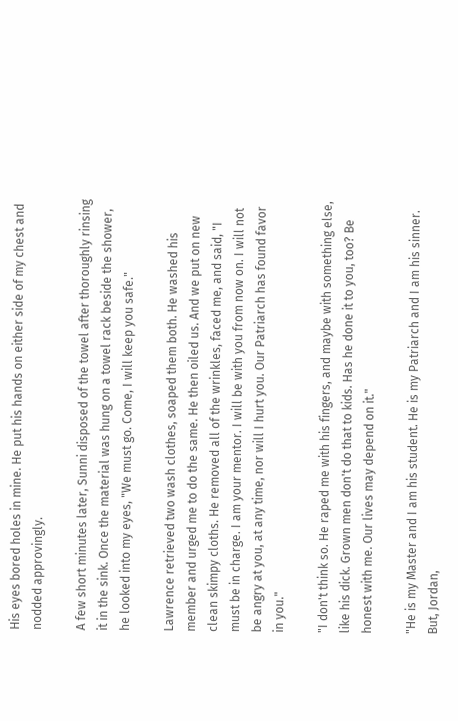His eyes bored holes in mine. He put his hands on either side of my chest and nodded approvingly.

A few short minutes later, Sunni disposed of the towel after thoroughly rinsing it in the sink. Once the material was hung on a towel rack beside the shower, he looked into my eyes, "We must go. Come, I will keep you safe."

Lawrence retrieved two wash clothes, soaped them both. He washed his member and urged me to do the same. He then oiled us. And we put on new clean skimpy cloths. He removed all of the wrinkles, faced me, and said, "I must be in charge. I am your mentor. I will be with you from now on. I will not be angry at you, at any time, nor will I hurt you. Our Patriarch has found favor in you."

"I don't think so. He raped me with his fingers, and maybe with something else, like his dick. Grown men don't do that to kids. Has he done it to you, too? Be honest with me. Our lives may depend on it."

"He is my Master and I am his student. He is my Patriarch and I am his sinner. But, Jordan,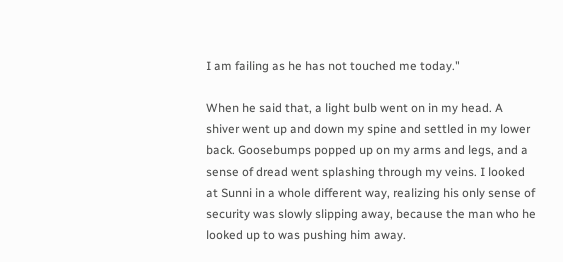I am failing as he has not touched me today."

When he said that, a light bulb went on in my head. A shiver went up and down my spine and settled in my lower back. Goosebumps popped up on my arms and legs, and a sense of dread went splashing through my veins. I looked at Sunni in a whole different way, realizing his only sense of security was slowly slipping away, because the man who he looked up to was pushing him away.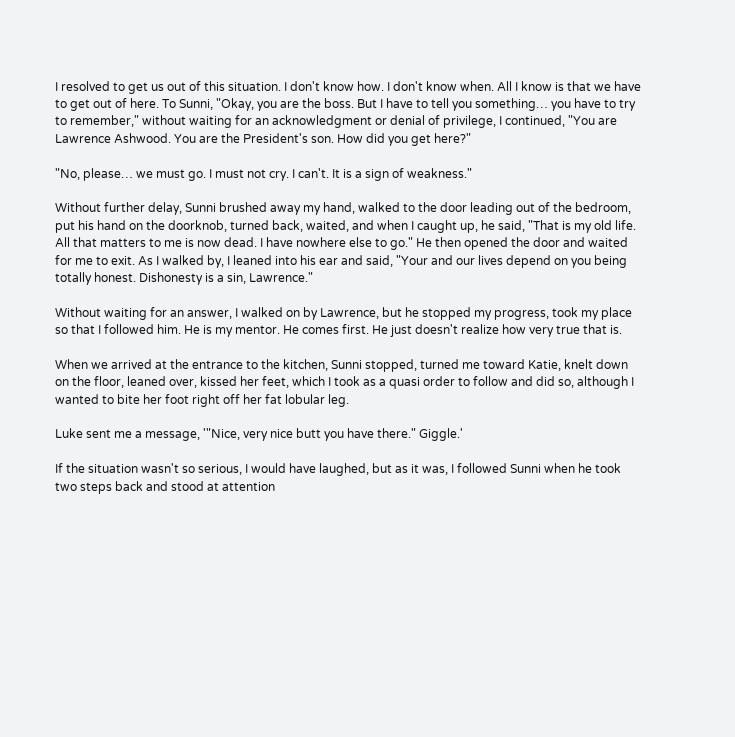I resolved to get us out of this situation. I don't know how. I don't know when. All I know is that we have to get out of here. To Sunni, "Okay, you are the boss. But I have to tell you something… you have to try to remember," without waiting for an acknowledgment or denial of privilege, I continued, "You are Lawrence Ashwood. You are the President's son. How did you get here?"

"No, please… we must go. I must not cry. I can't. It is a sign of weakness."

Without further delay, Sunni brushed away my hand, walked to the door leading out of the bedroom, put his hand on the doorknob, turned back, waited, and when I caught up, he said, "That is my old life. All that matters to me is now dead. I have nowhere else to go." He then opened the door and waited for me to exit. As I walked by, I leaned into his ear and said, "Your and our lives depend on you being totally honest. Dishonesty is a sin, Lawrence."

Without waiting for an answer, I walked on by Lawrence, but he stopped my progress, took my place so that I followed him. He is my mentor. He comes first. He just doesn't realize how very true that is.

When we arrived at the entrance to the kitchen, Sunni stopped, turned me toward Katie, knelt down on the floor, leaned over, kissed her feet, which I took as a quasi order to follow and did so, although I wanted to bite her foot right off her fat lobular leg.

Luke sent me a message, '"Nice, very nice butt you have there." Giggle.'

If the situation wasn't so serious, I would have laughed, but as it was, I followed Sunni when he took two steps back and stood at attention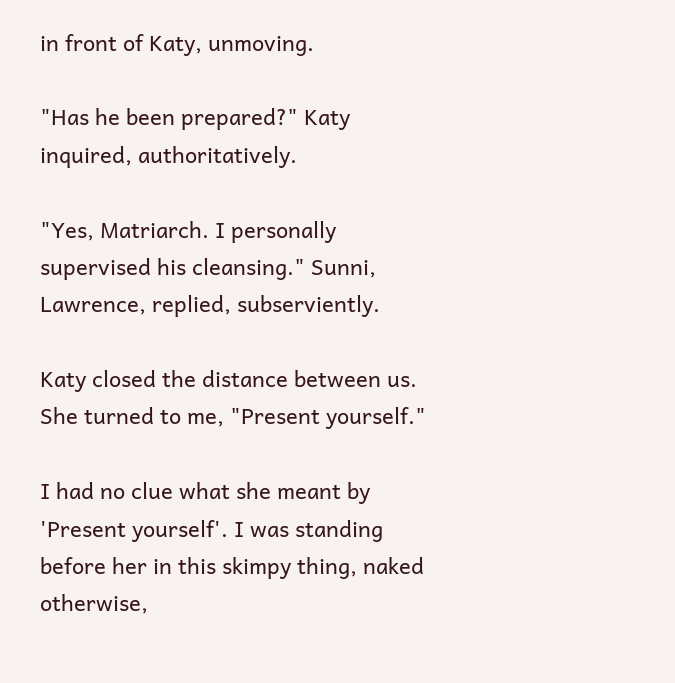in front of Katy, unmoving.

"Has he been prepared?" Katy inquired, authoritatively.

"Yes, Matriarch. I personally supervised his cleansing." Sunni, Lawrence, replied, subserviently.

Katy closed the distance between us. She turned to me, "Present yourself."

I had no clue what she meant by 'Present yourself'. I was standing before her in this skimpy thing, naked otherwise,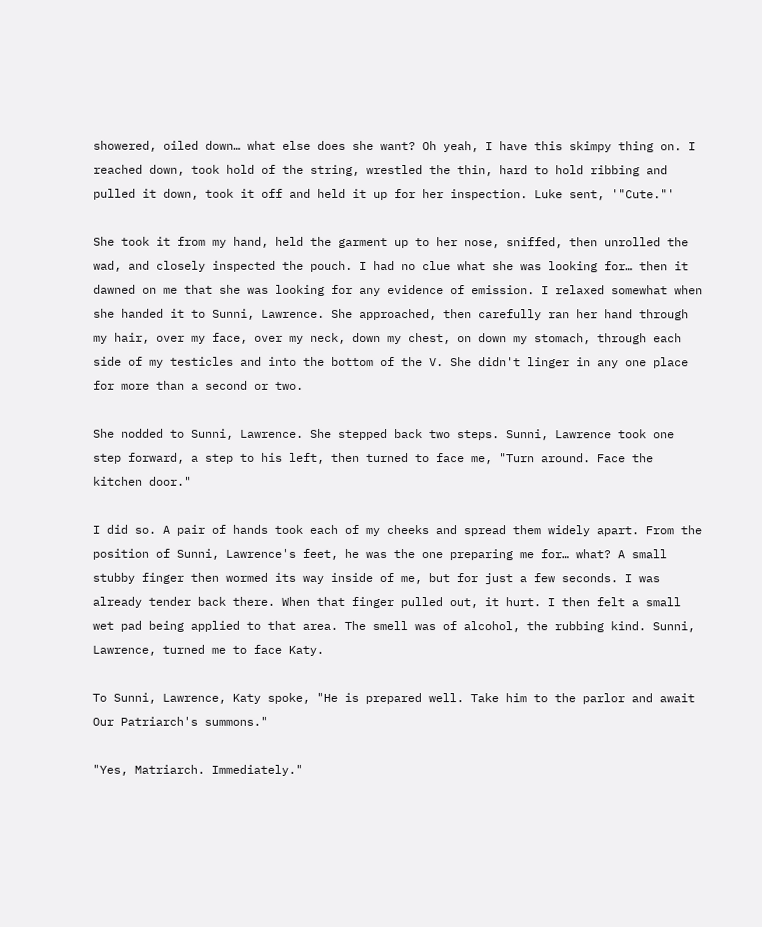showered, oiled down… what else does she want? Oh yeah, I have this skimpy thing on. I reached down, took hold of the string, wrestled the thin, hard to hold ribbing and pulled it down, took it off and held it up for her inspection. Luke sent, '"Cute."'

She took it from my hand, held the garment up to her nose, sniffed, then unrolled the wad, and closely inspected the pouch. I had no clue what she was looking for… then it dawned on me that she was looking for any evidence of emission. I relaxed somewhat when she handed it to Sunni, Lawrence. She approached, then carefully ran her hand through my hair, over my face, over my neck, down my chest, on down my stomach, through each side of my testicles and into the bottom of the V. She didn't linger in any one place for more than a second or two.

She nodded to Sunni, Lawrence. She stepped back two steps. Sunni, Lawrence took one step forward, a step to his left, then turned to face me, "Turn around. Face the kitchen door."

I did so. A pair of hands took each of my cheeks and spread them widely apart. From the position of Sunni, Lawrence's feet, he was the one preparing me for… what? A small stubby finger then wormed its way inside of me, but for just a few seconds. I was already tender back there. When that finger pulled out, it hurt. I then felt a small wet pad being applied to that area. The smell was of alcohol, the rubbing kind. Sunni, Lawrence, turned me to face Katy.

To Sunni, Lawrence, Katy spoke, "He is prepared well. Take him to the parlor and await Our Patriarch's summons."

"Yes, Matriarch. Immediately."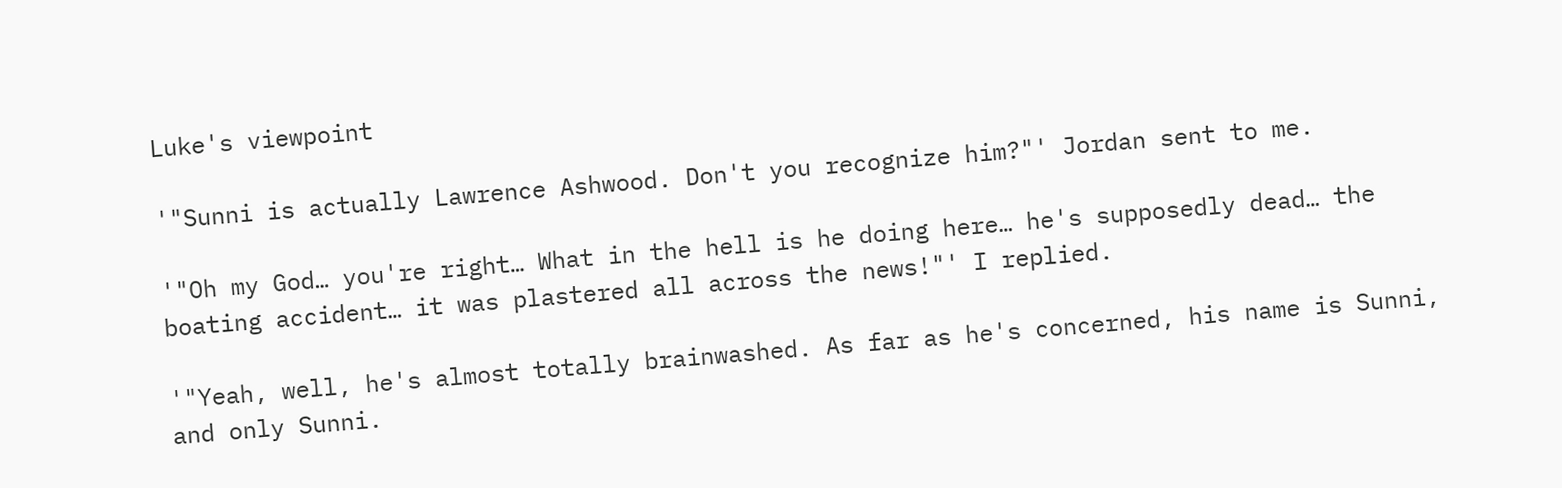Luke's viewpoint

'"Sunni is actually Lawrence Ashwood. Don't you recognize him?"' Jordan sent to me.

'"Oh my God… you're right… What in the hell is he doing here… he's supposedly dead… the boating accident… it was plastered all across the news!"' I replied.

'"Yeah, well, he's almost totally brainwashed. As far as he's concerned, his name is Sunni, and only Sunni.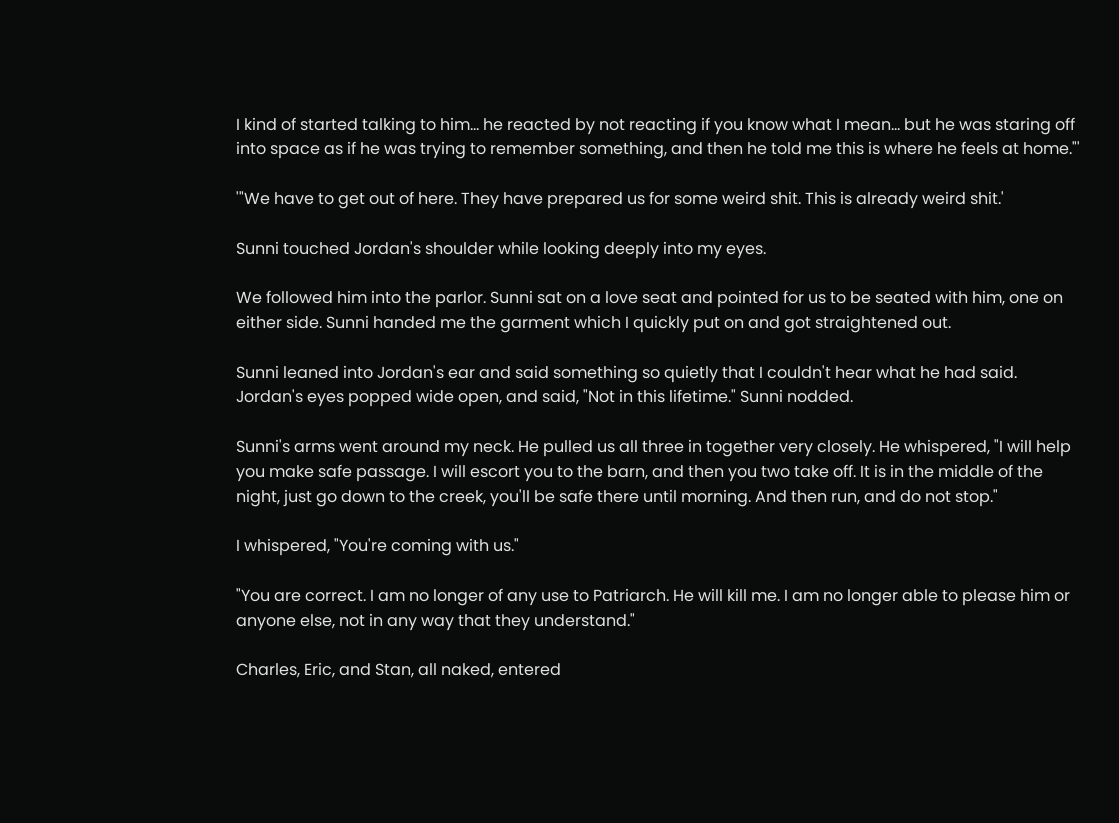I kind of started talking to him… he reacted by not reacting if you know what I mean… but he was staring off into space as if he was trying to remember something, and then he told me this is where he feels at home."'

'"We have to get out of here. They have prepared us for some weird shit. This is already weird shit.'

Sunni touched Jordan's shoulder while looking deeply into my eyes.

We followed him into the parlor. Sunni sat on a love seat and pointed for us to be seated with him, one on either side. Sunni handed me the garment which I quickly put on and got straightened out.

Sunni leaned into Jordan's ear and said something so quietly that I couldn't hear what he had said. Jordan's eyes popped wide open, and said, "Not in this lifetime." Sunni nodded.

Sunni's arms went around my neck. He pulled us all three in together very closely. He whispered, "I will help you make safe passage. I will escort you to the barn, and then you two take off. It is in the middle of the night, just go down to the creek, you'll be safe there until morning. And then run, and do not stop."

I whispered, "You're coming with us."

"You are correct. I am no longer of any use to Patriarch. He will kill me. I am no longer able to please him or anyone else, not in any way that they understand."

Charles, Eric, and Stan, all naked, entered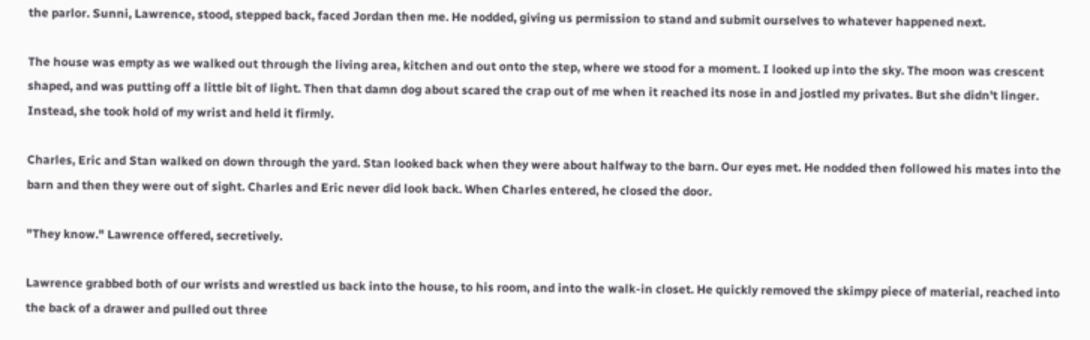the parlor. Sunni, Lawrence, stood, stepped back, faced Jordan then me. He nodded, giving us permission to stand and submit ourselves to whatever happened next.

The house was empty as we walked out through the living area, kitchen and out onto the step, where we stood for a moment. I looked up into the sky. The moon was crescent shaped, and was putting off a little bit of light. Then that damn dog about scared the crap out of me when it reached its nose in and jostled my privates. But she didn't linger. Instead, she took hold of my wrist and held it firmly.

Charles, Eric and Stan walked on down through the yard. Stan looked back when they were about halfway to the barn. Our eyes met. He nodded then followed his mates into the barn and then they were out of sight. Charles and Eric never did look back. When Charles entered, he closed the door.

"They know." Lawrence offered, secretively.

Lawrence grabbed both of our wrists and wrestled us back into the house, to his room, and into the walk-in closet. He quickly removed the skimpy piece of material, reached into the back of a drawer and pulled out three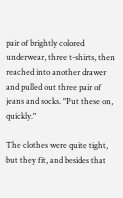pair of brightly colored underwear, three t-shirts, then reached into another drawer and pulled out three pair of jeans and socks. "Put these on, quickly."

The clothes were quite tight, but they fit, and besides that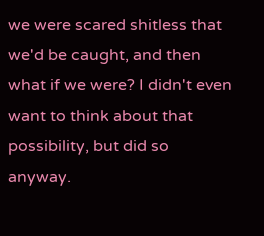we were scared shitless that we'd be caught, and then what if we were? I didn't even want to think about that possibility, but did so anyway.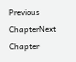Previous ChapterNext Chapter